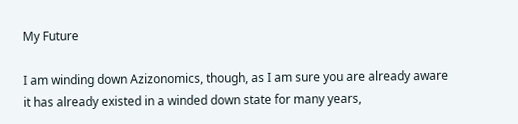My Future

I am winding down Azizonomics, though, as I am sure you are already aware it has already existed in a winded down state for many years,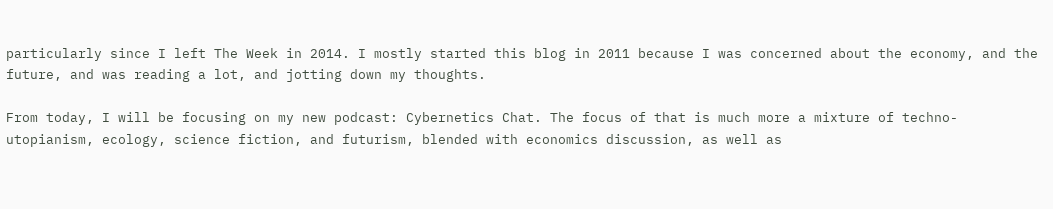particularly since I left The Week in 2014. I mostly started this blog in 2011 because I was concerned about the economy, and the future, and was reading a lot, and jotting down my thoughts.

From today, I will be focusing on my new podcast: Cybernetics Chat. The focus of that is much more a mixture of techno-utopianism, ecology, science fiction, and futurism, blended with economics discussion, as well as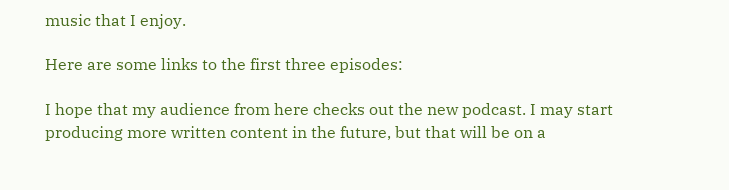music that I enjoy.

Here are some links to the first three episodes:

I hope that my audience from here checks out the new podcast. I may start producing more written content in the future, but that will be on a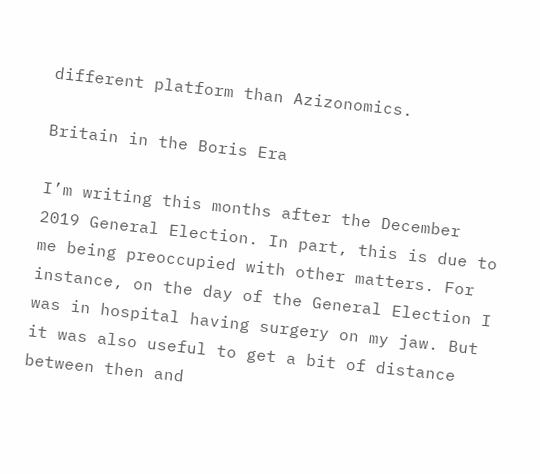different platform than Azizonomics.

Britain in the Boris Era

I’m writing this months after the December 2019 General Election. In part, this is due to me being preoccupied with other matters. For instance, on the day of the General Election I was in hospital having surgery on my jaw. But it was also useful to get a bit of distance between then and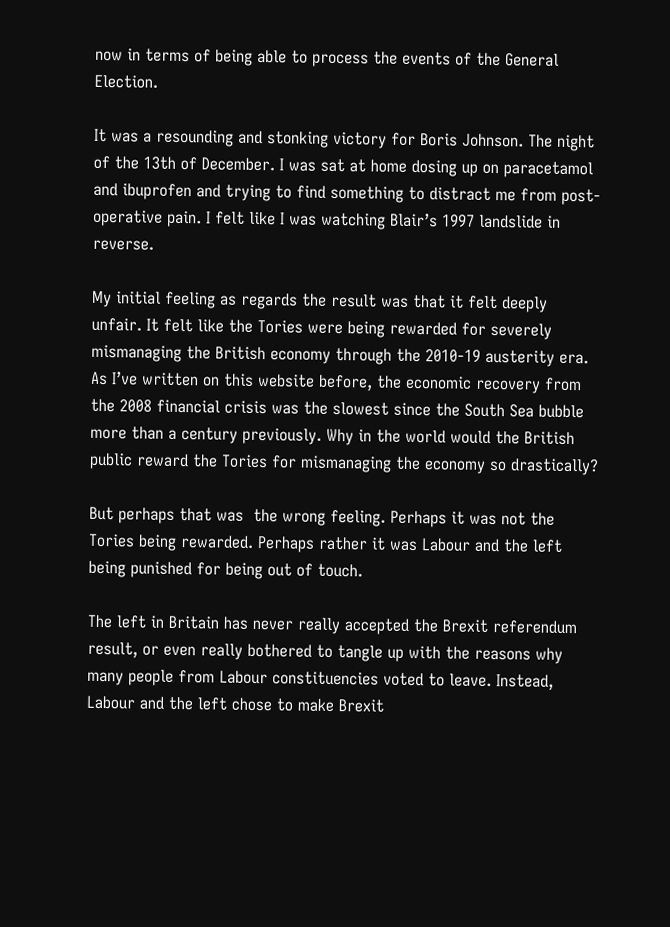now in terms of being able to process the events of the General Election.

It was a resounding and stonking victory for Boris Johnson. The night of the 13th of December. I was sat at home dosing up on paracetamol and ibuprofen and trying to find something to distract me from post-operative pain. I felt like I was watching Blair’s 1997 landslide in reverse.

My initial feeling as regards the result was that it felt deeply unfair. It felt like the Tories were being rewarded for severely mismanaging the British economy through the 2010-19 austerity era. As I’ve written on this website before, the economic recovery from the 2008 financial crisis was the slowest since the South Sea bubble more than a century previously. Why in the world would the British public reward the Tories for mismanaging the economy so drastically?

But perhaps that was  the wrong feeling. Perhaps it was not the Tories being rewarded. Perhaps rather it was Labour and the left being punished for being out of touch.

The left in Britain has never really accepted the Brexit referendum result, or even really bothered to tangle up with the reasons why many people from Labour constituencies voted to leave. Instead, Labour and the left chose to make Brexit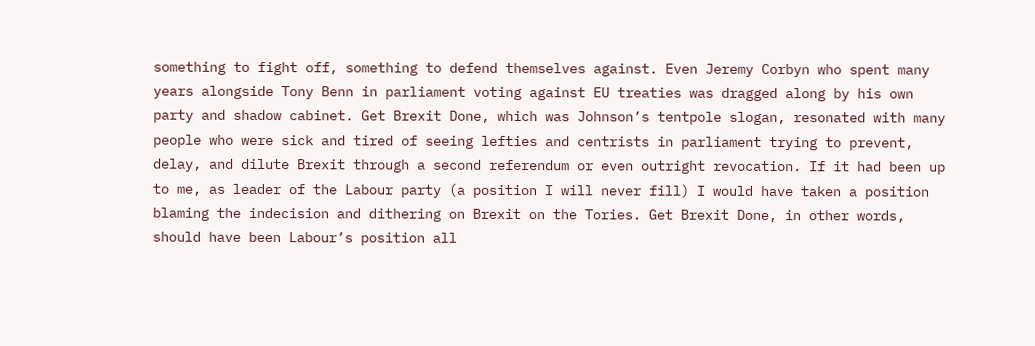something to fight off, something to defend themselves against. Even Jeremy Corbyn who spent many years alongside Tony Benn in parliament voting against EU treaties was dragged along by his own party and shadow cabinet. Get Brexit Done, which was Johnson’s tentpole slogan, resonated with many people who were sick and tired of seeing lefties and centrists in parliament trying to prevent, delay, and dilute Brexit through a second referendum or even outright revocation. If it had been up to me, as leader of the Labour party (a position I will never fill) I would have taken a position blaming the indecision and dithering on Brexit on the Tories. Get Brexit Done, in other words, should have been Labour’s position all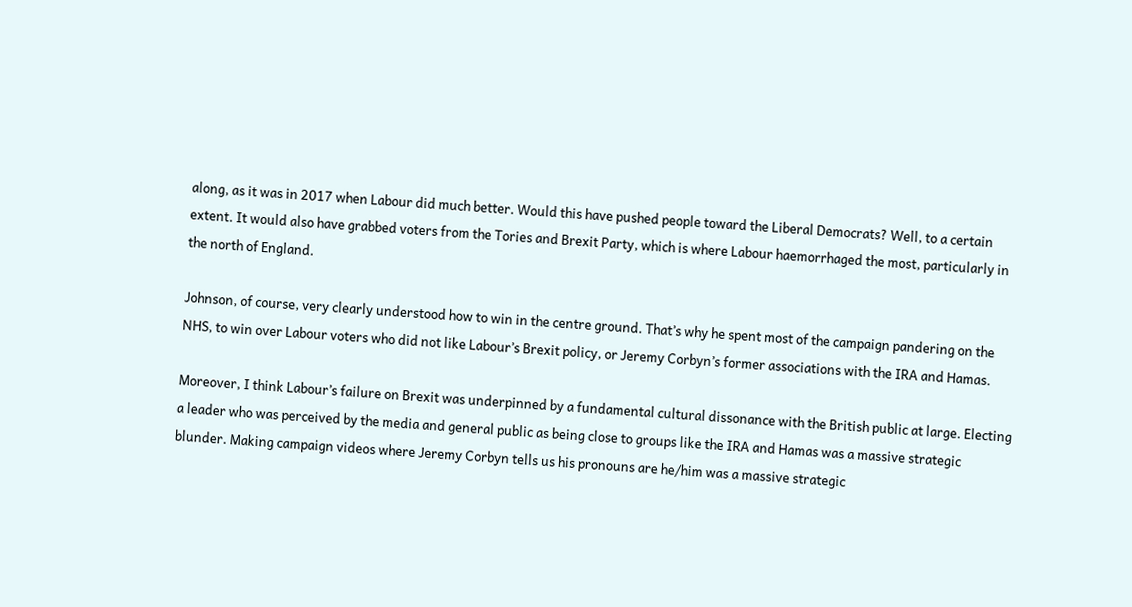along, as it was in 2017 when Labour did much better. Would this have pushed people toward the Liberal Democrats? Well, to a certain extent. It would also have grabbed voters from the Tories and Brexit Party, which is where Labour haemorrhaged the most, particularly in the north of England.

Johnson, of course, very clearly understood how to win in the centre ground. That’s why he spent most of the campaign pandering on the NHS, to win over Labour voters who did not like Labour’s Brexit policy, or Jeremy Corbyn’s former associations with the IRA and Hamas.

Moreover, I think Labour’s failure on Brexit was underpinned by a fundamental cultural dissonance with the British public at large. Electing a leader who was perceived by the media and general public as being close to groups like the IRA and Hamas was a massive strategic blunder. Making campaign videos where Jeremy Corbyn tells us his pronouns are he/him was a massive strategic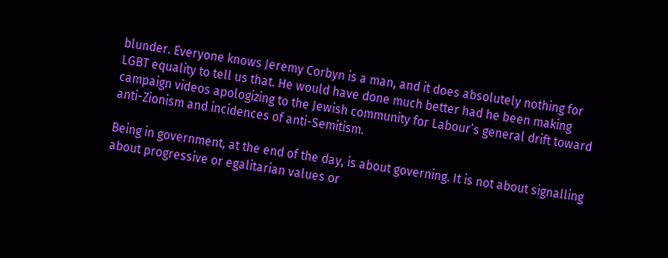blunder. Everyone knows Jeremy Corbyn is a man, and it does absolutely nothing for LGBT equality to tell us that. He would have done much better had he been making campaign videos apologizing to the Jewish community for Labour’s general drift toward anti-Zionism and incidences of anti-Semitism.

Being in government, at the end of the day, is about governing. It is not about signalling about progressive or egalitarian values or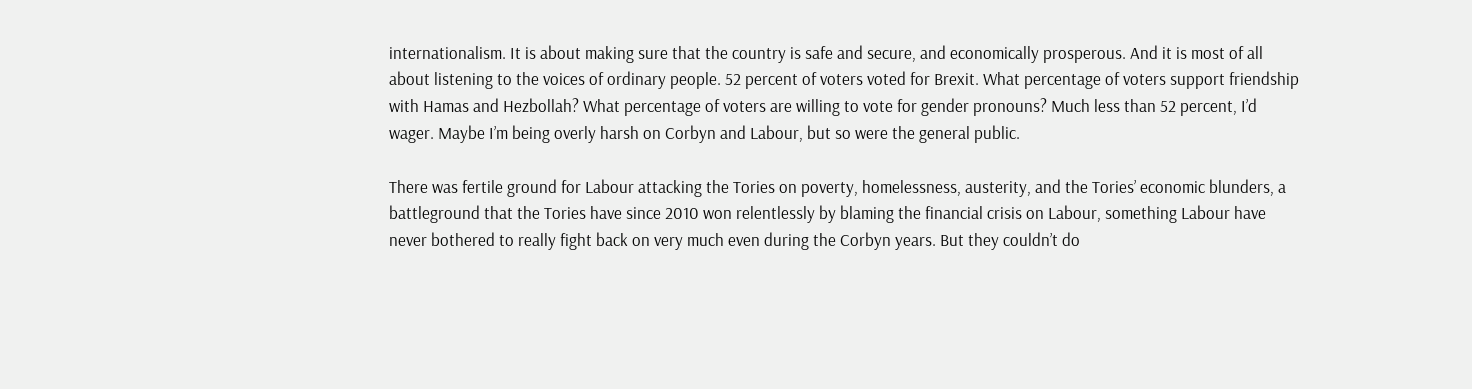internationalism. It is about making sure that the country is safe and secure, and economically prosperous. And it is most of all about listening to the voices of ordinary people. 52 percent of voters voted for Brexit. What percentage of voters support friendship with Hamas and Hezbollah? What percentage of voters are willing to vote for gender pronouns? Much less than 52 percent, I’d wager. Maybe I’m being overly harsh on Corbyn and Labour, but so were the general public.

There was fertile ground for Labour attacking the Tories on poverty, homelessness, austerity, and the Tories’ economic blunders, a battleground that the Tories have since 2010 won relentlessly by blaming the financial crisis on Labour, something Labour have never bothered to really fight back on very much even during the Corbyn years. But they couldn’t do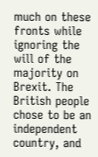much on these fronts while ignoring the will of the majority on Brexit. The British people chose to be an independent country, and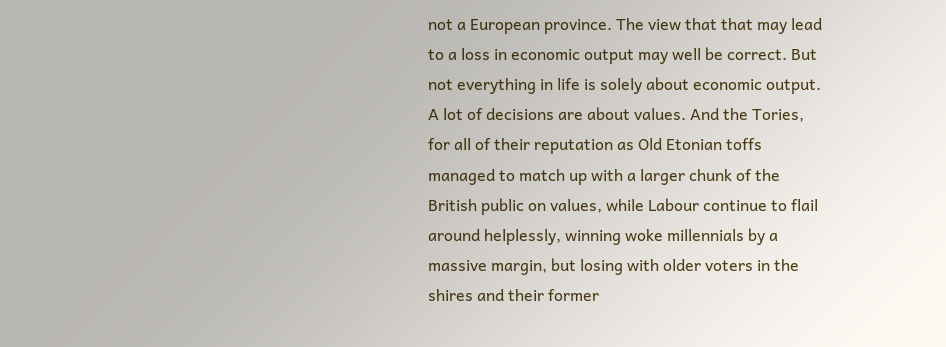not a European province. The view that that may lead to a loss in economic output may well be correct. But not everything in life is solely about economic output. A lot of decisions are about values. And the Tories, for all of their reputation as Old Etonian toffs managed to match up with a larger chunk of the British public on values, while Labour continue to flail around helplessly, winning woke millennials by a massive margin, but losing with older voters in the shires and their former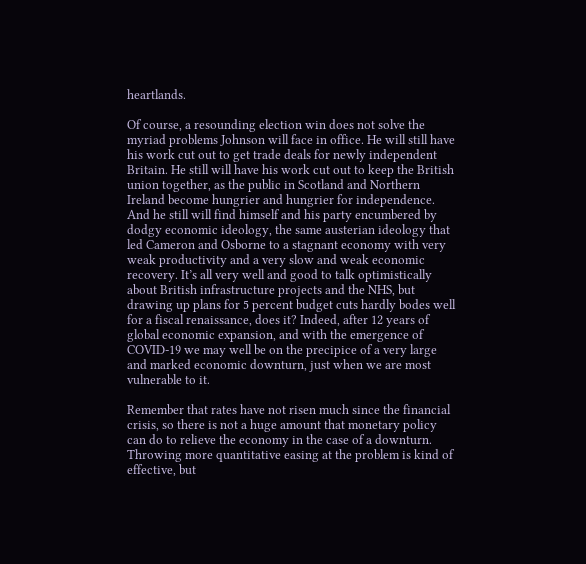heartlands.

Of course, a resounding election win does not solve the myriad problems Johnson will face in office. He will still have his work cut out to get trade deals for newly independent Britain. He still will have his work cut out to keep the British union together, as the public in Scotland and Northern Ireland become hungrier and hungrier for independence. And he still will find himself and his party encumbered by dodgy economic ideology, the same austerian ideology that led Cameron and Osborne to a stagnant economy with very weak productivity and a very slow and weak economic recovery. It’s all very well and good to talk optimistically about British infrastructure projects and the NHS, but drawing up plans for 5 percent budget cuts hardly bodes well for a fiscal renaissance, does it? Indeed, after 12 years of global economic expansion, and with the emergence of COVID-19 we may well be on the precipice of a very large and marked economic downturn, just when we are most vulnerable to it.

Remember that rates have not risen much since the financial crisis, so there is not a huge amount that monetary policy can do to relieve the economy in the case of a downturn. Throwing more quantitative easing at the problem is kind of effective, but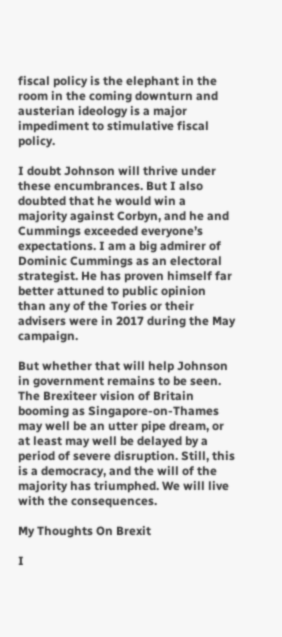fiscal policy is the elephant in the room in the coming downturn and austerian ideology is a major impediment to stimulative fiscal policy.

I doubt Johnson will thrive under these encumbrances. But I also doubted that he would win a majority against Corbyn, and he and Cummings exceeded everyone’s expectations. I am a big admirer of Dominic Cummings as an electoral strategist. He has proven himself far better attuned to public opinion than any of the Tories or their advisers were in 2017 during the May campaign.

But whether that will help Johnson in government remains to be seen. The Brexiteer vision of Britain booming as Singapore-on-Thames may well be an utter pipe dream, or at least may well be delayed by a period of severe disruption. Still, this is a democracy, and the will of the majority has triumphed. We will live with the consequences.

My Thoughts On Brexit

I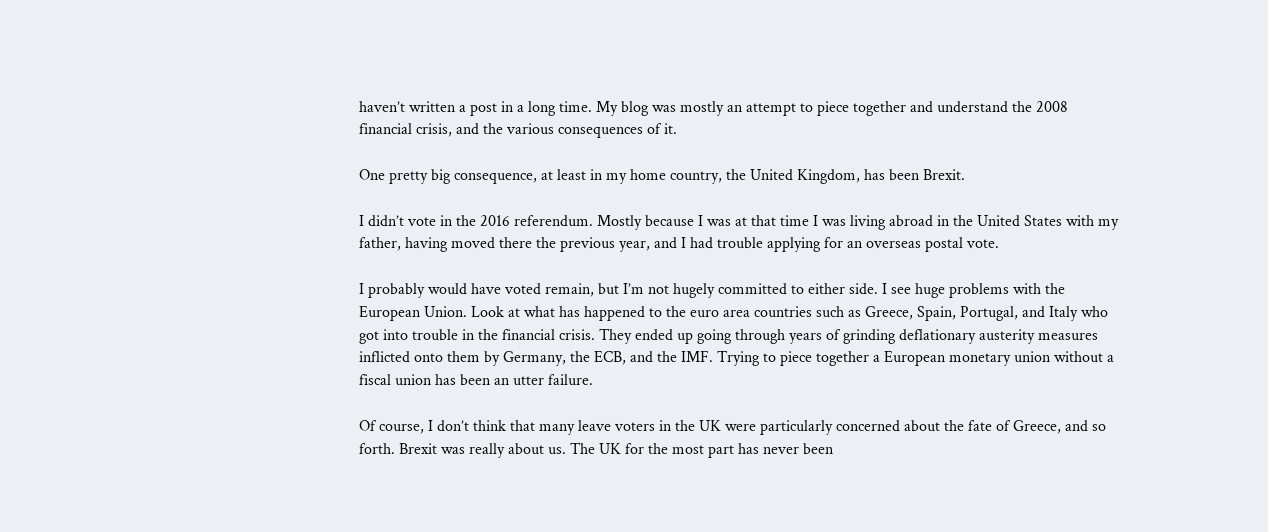haven’t written a post in a long time. My blog was mostly an attempt to piece together and understand the 2008 financial crisis, and the various consequences of it.

One pretty big consequence, at least in my home country, the United Kingdom, has been Brexit.

I didn’t vote in the 2016 referendum. Mostly because I was at that time I was living abroad in the United States with my father, having moved there the previous year, and I had trouble applying for an overseas postal vote.

I probably would have voted remain, but I’m not hugely committed to either side. I see huge problems with the European Union. Look at what has happened to the euro area countries such as Greece, Spain, Portugal, and Italy who got into trouble in the financial crisis. They ended up going through years of grinding deflationary austerity measures inflicted onto them by Germany, the ECB, and the IMF. Trying to piece together a European monetary union without a fiscal union has been an utter failure.

Of course, I don’t think that many leave voters in the UK were particularly concerned about the fate of Greece, and so forth. Brexit was really about us. The UK for the most part has never been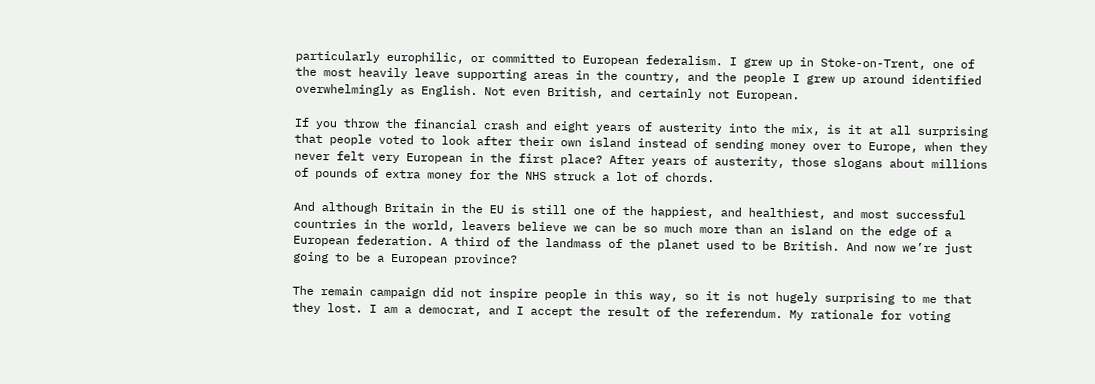particularly europhilic, or committed to European federalism. I grew up in Stoke-on-Trent, one of the most heavily leave supporting areas in the country, and the people I grew up around identified overwhelmingly as English. Not even British, and certainly not European.

If you throw the financial crash and eight years of austerity into the mix, is it at all surprising that people voted to look after their own island instead of sending money over to Europe, when they never felt very European in the first place? After years of austerity, those slogans about millions of pounds of extra money for the NHS struck a lot of chords.

And although Britain in the EU is still one of the happiest, and healthiest, and most successful countries in the world, leavers believe we can be so much more than an island on the edge of a European federation. A third of the landmass of the planet used to be British. And now we’re just going to be a European province?

The remain campaign did not inspire people in this way, so it is not hugely surprising to me that they lost. I am a democrat, and I accept the result of the referendum. My rationale for voting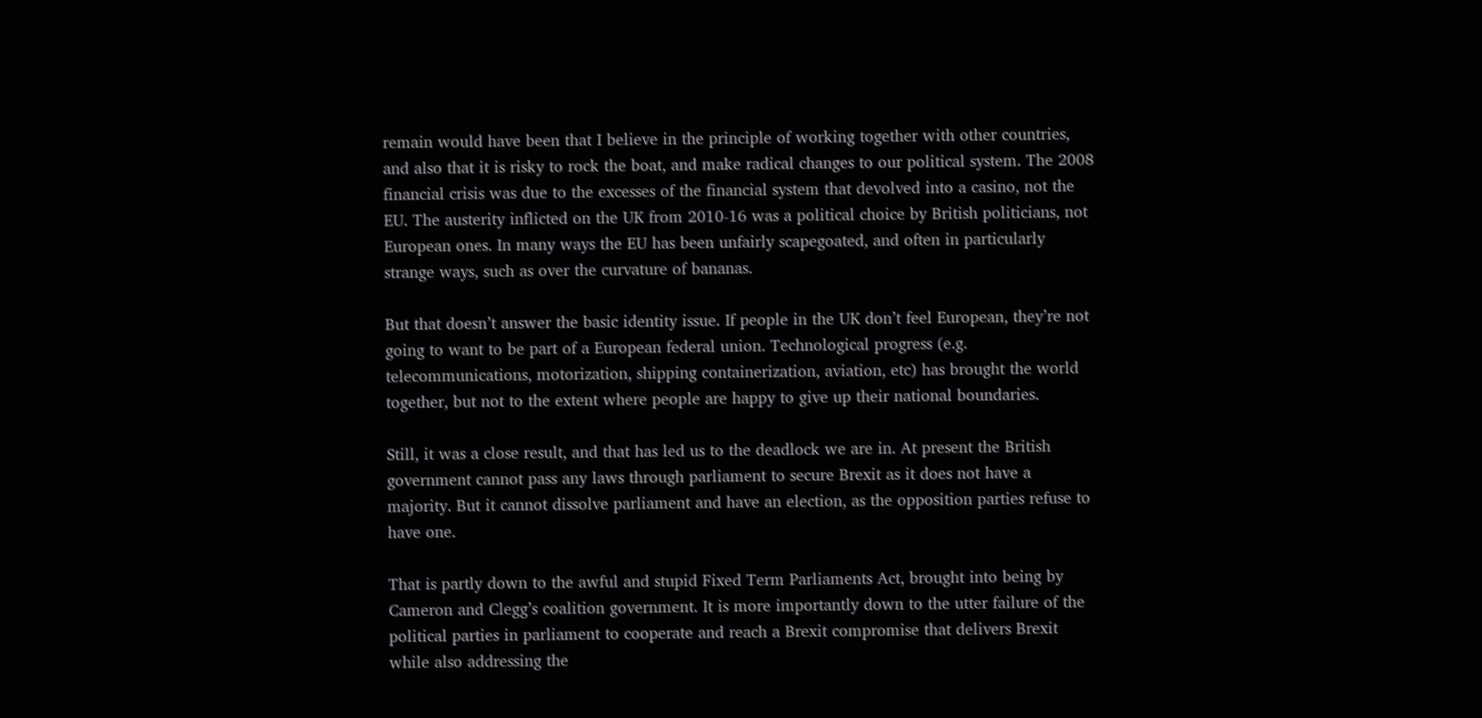remain would have been that I believe in the principle of working together with other countries, and also that it is risky to rock the boat, and make radical changes to our political system. The 2008 financial crisis was due to the excesses of the financial system that devolved into a casino, not the EU. The austerity inflicted on the UK from 2010-16 was a political choice by British politicians, not European ones. In many ways the EU has been unfairly scapegoated, and often in particularly strange ways, such as over the curvature of bananas.

But that doesn’t answer the basic identity issue. If people in the UK don’t feel European, they’re not going to want to be part of a European federal union. Technological progress (e.g. telecommunications, motorization, shipping containerization, aviation, etc) has brought the world together, but not to the extent where people are happy to give up their national boundaries.

Still, it was a close result, and that has led us to the deadlock we are in. At present the British government cannot pass any laws through parliament to secure Brexit as it does not have a majority. But it cannot dissolve parliament and have an election, as the opposition parties refuse to have one.

That is partly down to the awful and stupid Fixed Term Parliaments Act, brought into being by Cameron and Clegg’s coalition government. It is more importantly down to the utter failure of the political parties in parliament to cooperate and reach a Brexit compromise that delivers Brexit while also addressing the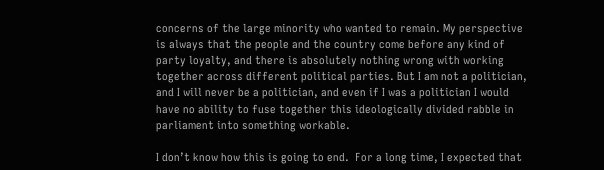concerns of the large minority who wanted to remain. My perspective is always that the people and the country come before any kind of party loyalty, and there is absolutely nothing wrong with working together across different political parties. But I am not a politician, and I will never be a politician, and even if I was a politician I would have no ability to fuse together this ideologically divided rabble in parliament into something workable.

I don’t know how this is going to end.  For a long time, I expected that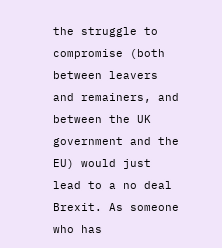the struggle to compromise (both between leavers and remainers, and between the UK government and the EU) would just lead to a no deal Brexit. As someone who has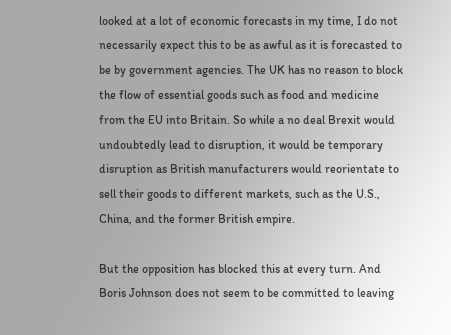looked at a lot of economic forecasts in my time, I do not necessarily expect this to be as awful as it is forecasted to be by government agencies. The UK has no reason to block the flow of essential goods such as food and medicine from the EU into Britain. So while a no deal Brexit would undoubtedly lead to disruption, it would be temporary disruption as British manufacturers would reorientate to sell their goods to different markets, such as the U.S., China, and the former British empire.

But the opposition has blocked this at every turn. And Boris Johnson does not seem to be committed to leaving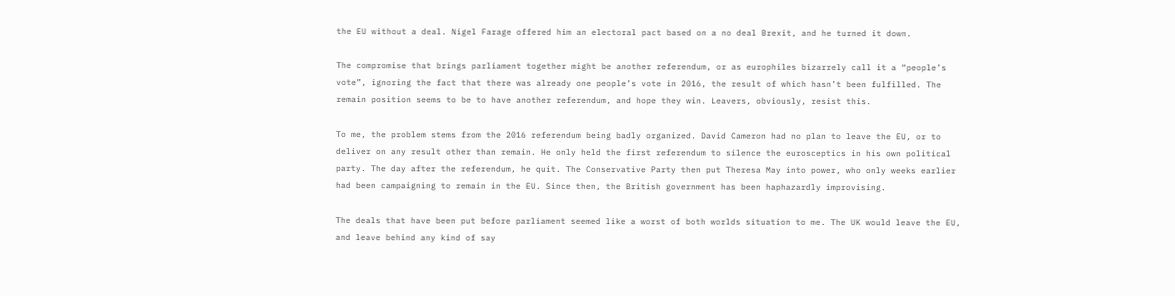the EU without a deal. Nigel Farage offered him an electoral pact based on a no deal Brexit, and he turned it down.

The compromise that brings parliament together might be another referendum, or as europhiles bizarrely call it a “people’s vote”, ignoring the fact that there was already one people’s vote in 2016, the result of which hasn’t been fulfilled. The remain position seems to be to have another referendum, and hope they win. Leavers, obviously, resist this.

To me, the problem stems from the 2016 referendum being badly organized. David Cameron had no plan to leave the EU, or to deliver on any result other than remain. He only held the first referendum to silence the eurosceptics in his own political party. The day after the referendum, he quit. The Conservative Party then put Theresa May into power, who only weeks earlier had been campaigning to remain in the EU. Since then, the British government has been haphazardly improvising.

The deals that have been put before parliament seemed like a worst of both worlds situation to me. The UK would leave the EU, and leave behind any kind of say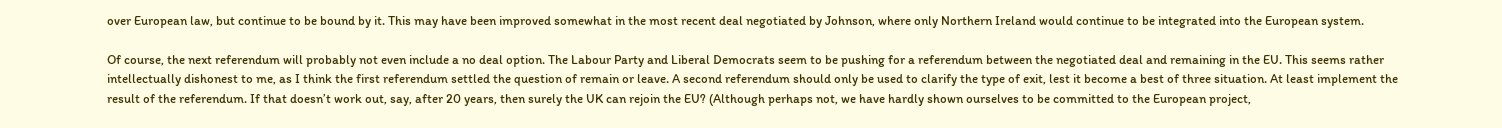over European law, but continue to be bound by it. This may have been improved somewhat in the most recent deal negotiated by Johnson, where only Northern Ireland would continue to be integrated into the European system.

Of course, the next referendum will probably not even include a no deal option. The Labour Party and Liberal Democrats seem to be pushing for a referendum between the negotiated deal and remaining in the EU. This seems rather intellectually dishonest to me, as I think the first referendum settled the question of remain or leave. A second referendum should only be used to clarify the type of exit, lest it become a best of three situation. At least implement the result of the referendum. If that doesn’t work out, say, after 20 years, then surely the UK can rejoin the EU? (Although perhaps not, we have hardly shown ourselves to be committed to the European project,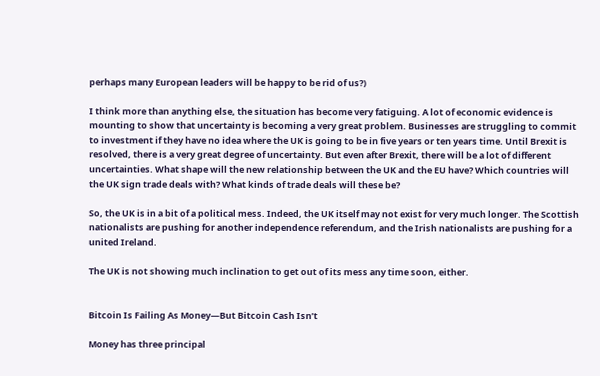perhaps many European leaders will be happy to be rid of us?)

I think more than anything else, the situation has become very fatiguing. A lot of economic evidence is mounting to show that uncertainty is becoming a very great problem. Businesses are struggling to commit to investment if they have no idea where the UK is going to be in five years or ten years time. Until Brexit is resolved, there is a very great degree of uncertainty. But even after Brexit, there will be a lot of different uncertainties. What shape will the new relationship between the UK and the EU have? Which countries will the UK sign trade deals with? What kinds of trade deals will these be?

So, the UK is in a bit of a political mess. Indeed, the UK itself may not exist for very much longer. The Scottish nationalists are pushing for another independence referendum, and the Irish nationalists are pushing for a united Ireland.

The UK is not showing much inclination to get out of its mess any time soon, either.


Bitcoin Is Failing As Money—But Bitcoin Cash Isn’t

Money has three principal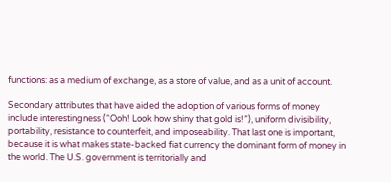functions: as a medium of exchange, as a store of value, and as a unit of account.

Secondary attributes that have aided the adoption of various forms of money include interestingness (“Ooh! Look how shiny that gold is!”), uniform divisibility, portability, resistance to counterfeit, and imposeability. That last one is important, because it is what makes state-backed fiat currency the dominant form of money in the world. The U.S. government is territorially and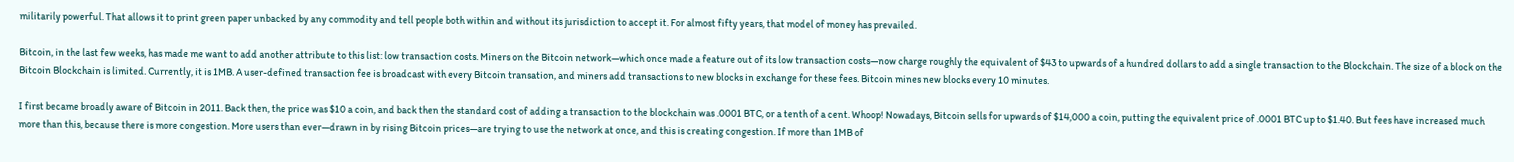militarily powerful. That allows it to print green paper unbacked by any commodity and tell people both within and without its jurisdiction to accept it. For almost fifty years, that model of money has prevailed.

Bitcoin, in the last few weeks, has made me want to add another attribute to this list: low transaction costs. Miners on the Bitcoin network—which once made a feature out of its low transaction costs—now charge roughly the equivalent of $43 to upwards of a hundred dollars to add a single transaction to the Blockchain. The size of a block on the Bitcoin Blockchain is limited. Currently, it is 1MB. A user-defined transaction fee is broadcast with every Bitcoin transation, and miners add transactions to new blocks in exchange for these fees. Bitcoin mines new blocks every 10 minutes.

I first became broadly aware of Bitcoin in 2011. Back then, the price was $10 a coin, and back then the standard cost of adding a transaction to the blockchain was .0001 BTC, or a tenth of a cent. Whoop! Nowadays, Bitcoin sells for upwards of $14,000 a coin, putting the equivalent price of .0001 BTC up to $1.40. But fees have increased much more than this, because there is more congestion. More users than ever—drawn in by rising Bitcoin prices—are trying to use the network at once, and this is creating congestion. If more than 1MB of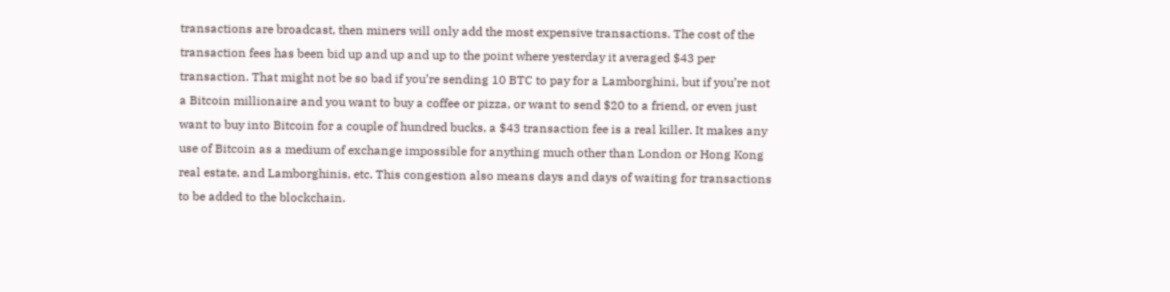transactions are broadcast, then miners will only add the most expensive transactions. The cost of the transaction fees has been bid up and up and up to the point where yesterday it averaged $43 per transaction. That might not be so bad if you’re sending 10 BTC to pay for a Lamborghini, but if you’re not a Bitcoin millionaire and you want to buy a coffee or pizza, or want to send $20 to a friend, or even just want to buy into Bitcoin for a couple of hundred bucks, a $43 transaction fee is a real killer. It makes any use of Bitcoin as a medium of exchange impossible for anything much other than London or Hong Kong real estate, and Lamborghinis, etc. This congestion also means days and days of waiting for transactions to be added to the blockchain.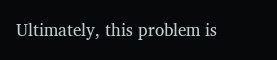Ultimately, this problem is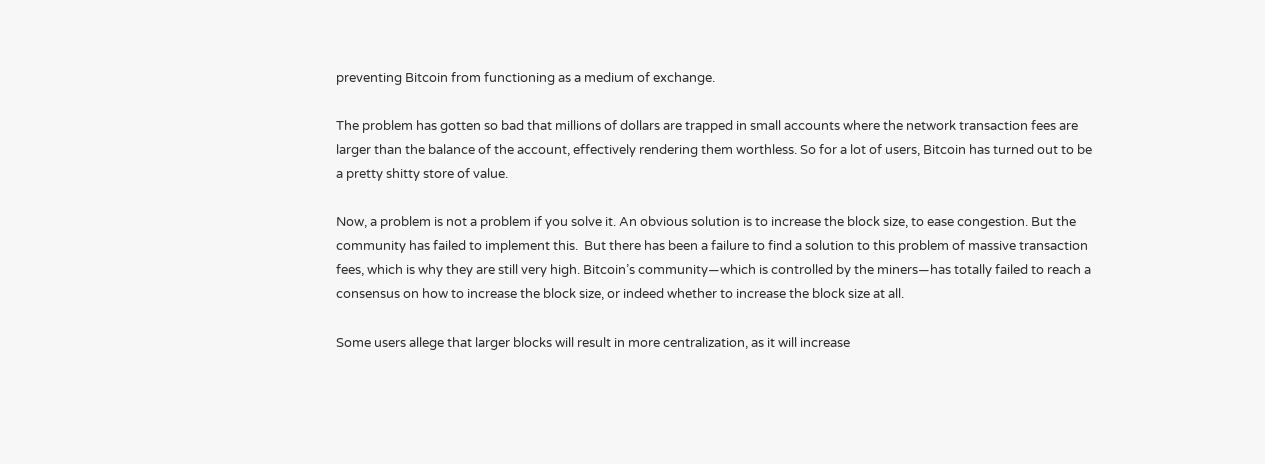preventing Bitcoin from functioning as a medium of exchange.

The problem has gotten so bad that millions of dollars are trapped in small accounts where the network transaction fees are larger than the balance of the account, effectively rendering them worthless. So for a lot of users, Bitcoin has turned out to be a pretty shitty store of value.

Now, a problem is not a problem if you solve it. An obvious solution is to increase the block size, to ease congestion. But the community has failed to implement this.  But there has been a failure to find a solution to this problem of massive transaction fees, which is why they are still very high. Bitcoin’s community—which is controlled by the miners—has totally failed to reach a consensus on how to increase the block size, or indeed whether to increase the block size at all.

Some users allege that larger blocks will result in more centralization, as it will increase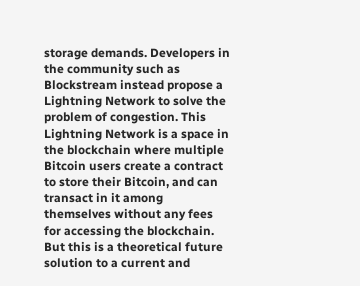storage demands. Developers in the community such as Blockstream instead propose a Lightning Network to solve the problem of congestion. This Lightning Network is a space in the blockchain where multiple Bitcoin users create a contract to store their Bitcoin, and can transact in it among themselves without any fees for accessing the blockchain. But this is a theoretical future solution to a current and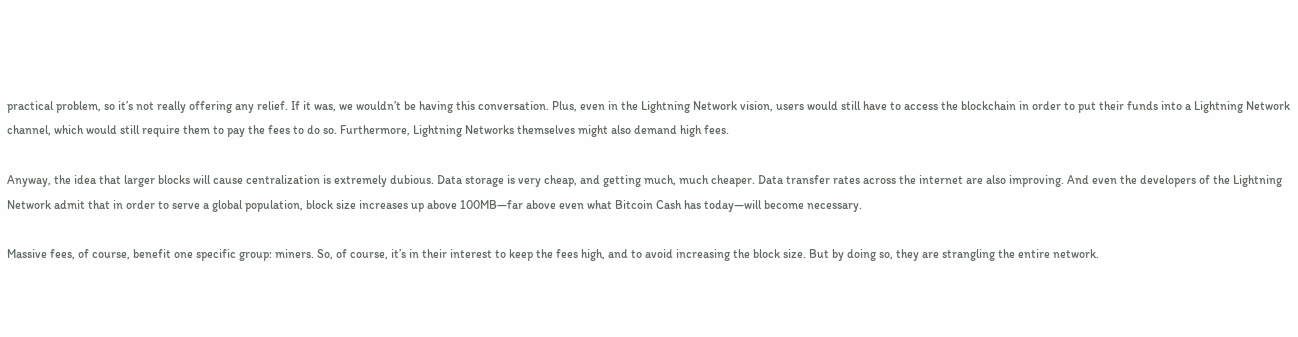practical problem, so it’s not really offering any relief. If it was, we wouldn’t be having this conversation. Plus, even in the Lightning Network vision, users would still have to access the blockchain in order to put their funds into a Lightning Network channel, which would still require them to pay the fees to do so. Furthermore, Lightning Networks themselves might also demand high fees.

Anyway, the idea that larger blocks will cause centralization is extremely dubious. Data storage is very cheap, and getting much, much cheaper. Data transfer rates across the internet are also improving. And even the developers of the Lightning Network admit that in order to serve a global population, block size increases up above 100MB—far above even what Bitcoin Cash has today—will become necessary.

Massive fees, of course, benefit one specific group: miners. So, of course, it’s in their interest to keep the fees high, and to avoid increasing the block size. But by doing so, they are strangling the entire network.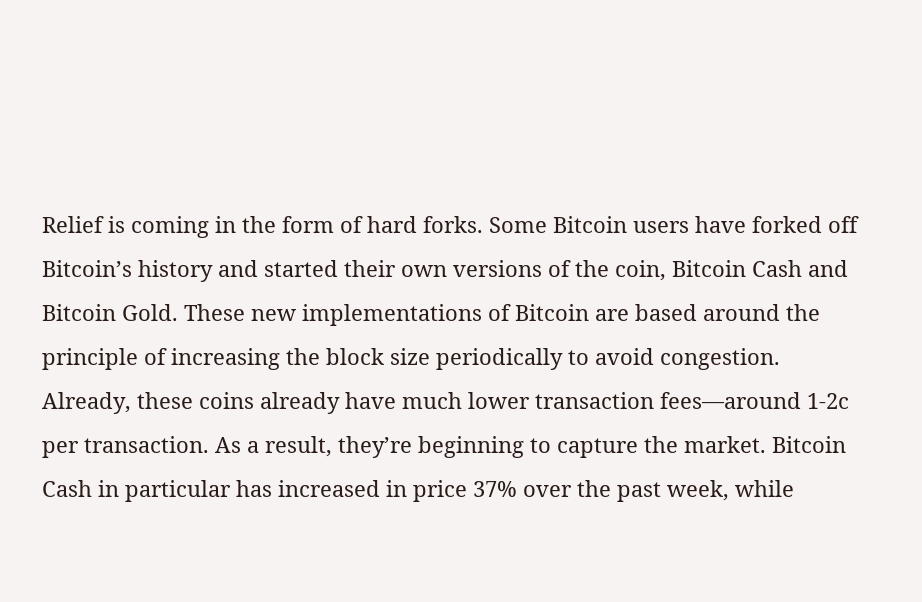Relief is coming in the form of hard forks. Some Bitcoin users have forked off Bitcoin’s history and started their own versions of the coin, Bitcoin Cash and Bitcoin Gold. These new implementations of Bitcoin are based around the principle of increasing the block size periodically to avoid congestion. Already, these coins already have much lower transaction fees—around 1-2c per transaction. As a result, they’re beginning to capture the market. Bitcoin Cash in particular has increased in price 37% over the past week, while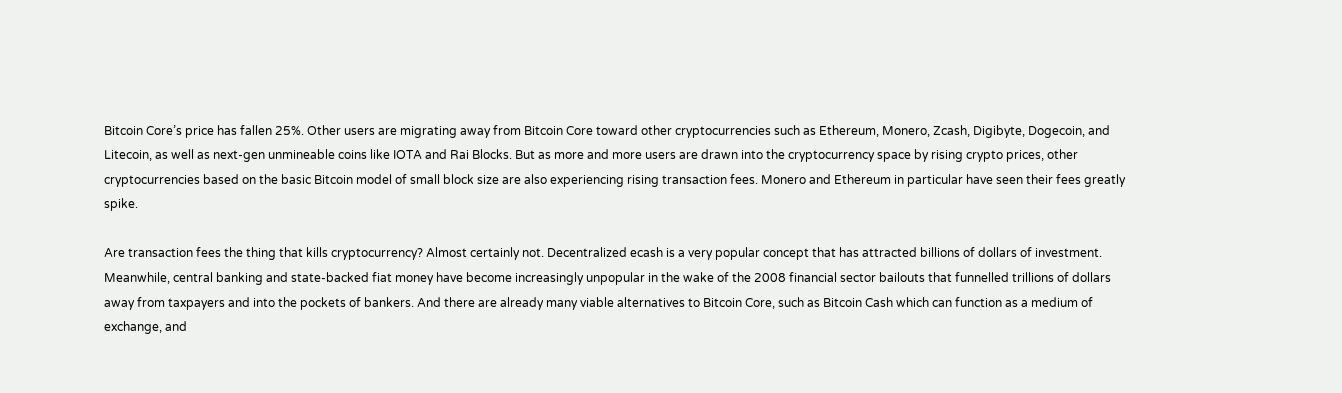Bitcoin Core’s price has fallen 25%. Other users are migrating away from Bitcoin Core toward other cryptocurrencies such as Ethereum, Monero, Zcash, Digibyte, Dogecoin, and Litecoin, as well as next-gen unmineable coins like IOTA and Rai Blocks. But as more and more users are drawn into the cryptocurrency space by rising crypto prices, other cryptocurrencies based on the basic Bitcoin model of small block size are also experiencing rising transaction fees. Monero and Ethereum in particular have seen their fees greatly spike.

Are transaction fees the thing that kills cryptocurrency? Almost certainly not. Decentralized ecash is a very popular concept that has attracted billions of dollars of investment. Meanwhile, central banking and state-backed fiat money have become increasingly unpopular in the wake of the 2008 financial sector bailouts that funnelled trillions of dollars away from taxpayers and into the pockets of bankers. And there are already many viable alternatives to Bitcoin Core, such as Bitcoin Cash which can function as a medium of exchange, and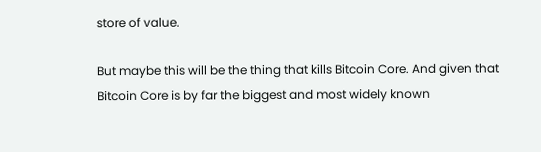store of value.

But maybe this will be the thing that kills Bitcoin Core. And given that Bitcoin Core is by far the biggest and most widely known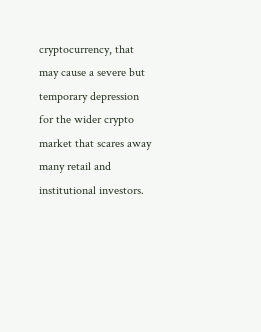cryptocurrency, that may cause a severe but temporary depression for the wider crypto market that scares away many retail and institutional investors.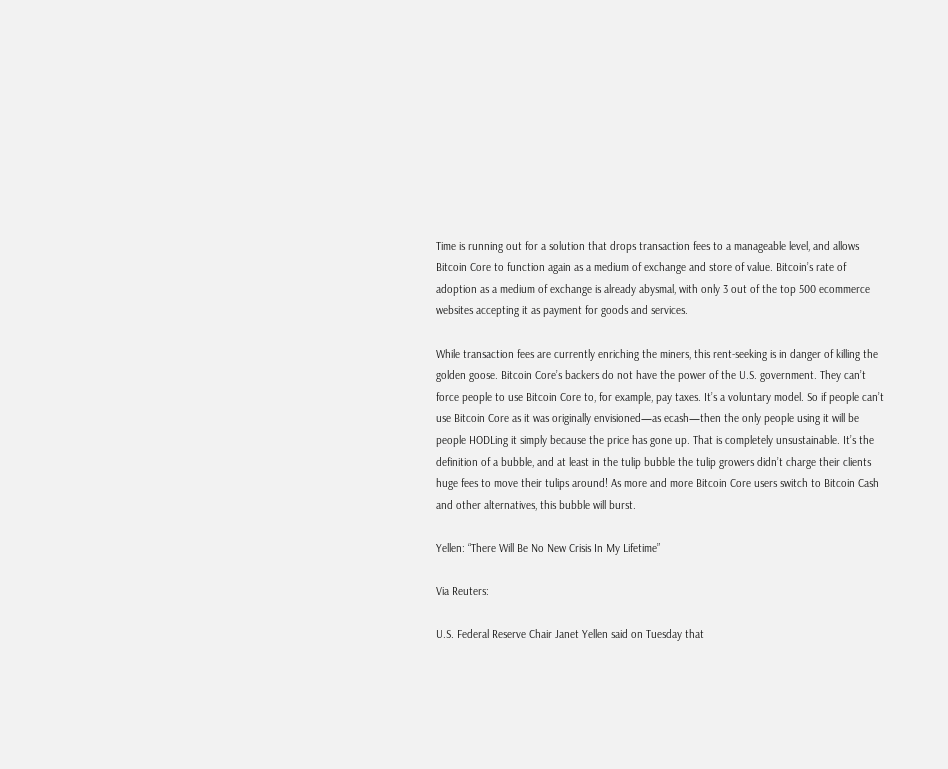Time is running out for a solution that drops transaction fees to a manageable level, and allows Bitcoin Core to function again as a medium of exchange and store of value. Bitcoin’s rate of adoption as a medium of exchange is already abysmal, with only 3 out of the top 500 ecommerce websites accepting it as payment for goods and services.

While transaction fees are currently enriching the miners, this rent-seeking is in danger of killing the golden goose. Bitcoin Core’s backers do not have the power of the U.S. government. They can’t force people to use Bitcoin Core to, for example, pay taxes. It’s a voluntary model. So if people can’t use Bitcoin Core as it was originally envisioned—as ecash—then the only people using it will be people HODLing it simply because the price has gone up. That is completely unsustainable. It’s the definition of a bubble, and at least in the tulip bubble the tulip growers didn’t charge their clients huge fees to move their tulips around! As more and more Bitcoin Core users switch to Bitcoin Cash and other alternatives, this bubble will burst.

Yellen: “There Will Be No New Crisis In My Lifetime”

Via Reuters:

U.S. Federal Reserve Chair Janet Yellen said on Tuesday that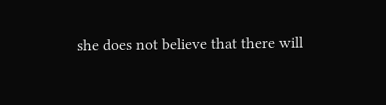she does not believe that there will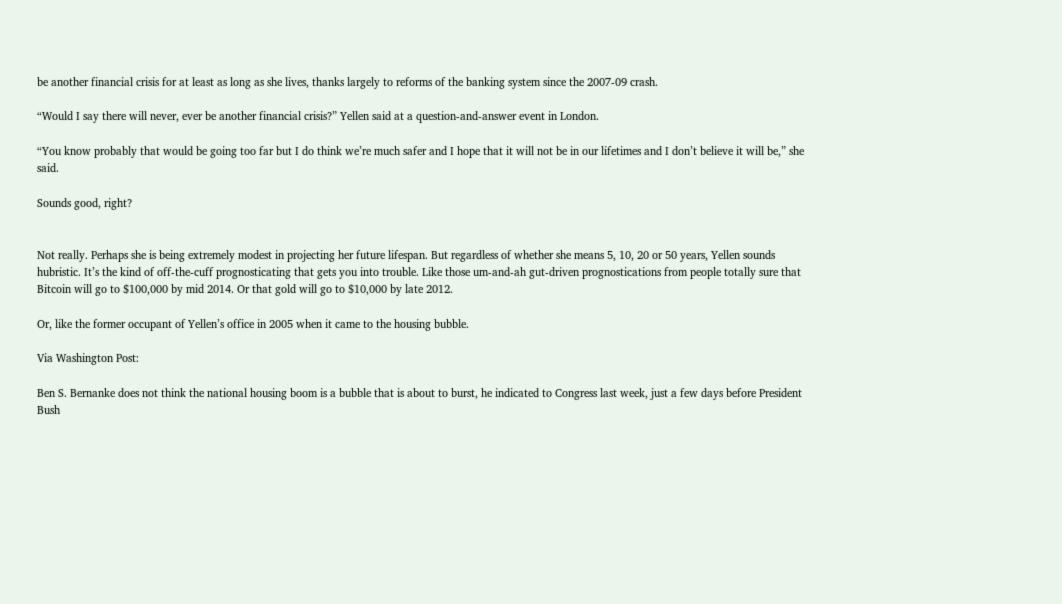be another financial crisis for at least as long as she lives, thanks largely to reforms of the banking system since the 2007-09 crash.

“Would I say there will never, ever be another financial crisis?” Yellen said at a question-and-answer event in London.

“You know probably that would be going too far but I do think we’re much safer and I hope that it will not be in our lifetimes and I don’t believe it will be,” she said.

Sounds good, right?


Not really. Perhaps she is being extremely modest in projecting her future lifespan. But regardless of whether she means 5, 10, 20 or 50 years, Yellen sounds hubristic. It’s the kind of off-the-cuff prognosticating that gets you into trouble. Like those um-and-ah gut-driven prognostications from people totally sure that Bitcoin will go to $100,000 by mid 2014. Or that gold will go to $10,000 by late 2012.

Or, like the former occupant of Yellen’s office in 2005 when it came to the housing bubble.

Via Washington Post:

Ben S. Bernanke does not think the national housing boom is a bubble that is about to burst, he indicated to Congress last week, just a few days before President Bush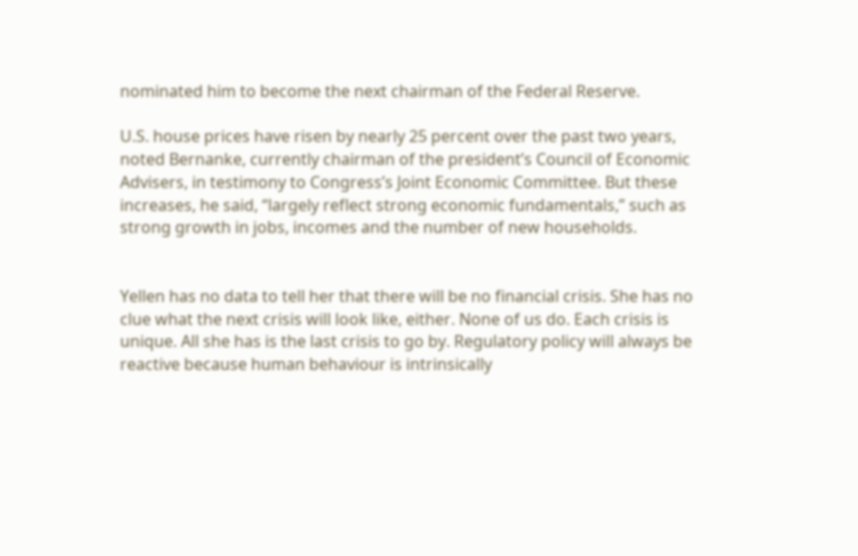nominated him to become the next chairman of the Federal Reserve.

U.S. house prices have risen by nearly 25 percent over the past two years, noted Bernanke, currently chairman of the president’s Council of Economic Advisers, in testimony to Congress’s Joint Economic Committee. But these increases, he said, “largely reflect strong economic fundamentals,” such as strong growth in jobs, incomes and the number of new households.


Yellen has no data to tell her that there will be no financial crisis. She has no clue what the next crisis will look like, either. None of us do. Each crisis is unique. All she has is the last crisis to go by. Regulatory policy will always be reactive because human behaviour is intrinsically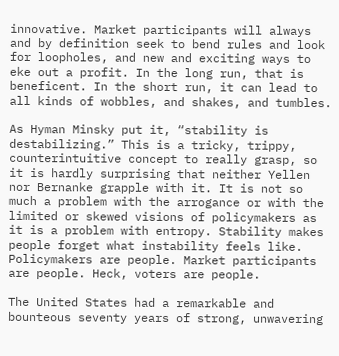innovative. Market participants will always and by definition seek to bend rules and look for loopholes, and new and exciting ways to eke out a profit. In the long run, that is beneficent. In the short run, it can lead to all kinds of wobbles, and shakes, and tumbles.

As Hyman Minsky put it, “stability is destabilizing.” This is a tricky, trippy, counterintuitive concept to really grasp, so it is hardly surprising that neither Yellen nor Bernanke grapple with it. It is not so much a problem with the arrogance or with the  limited or skewed visions of policymakers as it is a problem with entropy. Stability makes people forget what instability feels like. Policymakers are people. Market participants are people. Heck, voters are people.

The United States had a remarkable and bounteous seventy years of strong, unwavering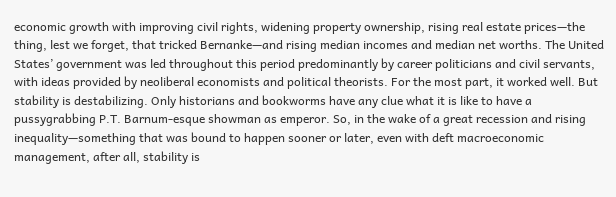economic growth with improving civil rights, widening property ownership, rising real estate prices—the thing, lest we forget, that tricked Bernanke—and rising median incomes and median net worths. The United States’ government was led throughout this period predominantly by career politicians and civil servants, with ideas provided by neoliberal economists and political theorists. For the most part, it worked well. But stability is destabilizing. Only historians and bookworms have any clue what it is like to have a pussygrabbing P.T. Barnum-esque showman as emperor. So, in the wake of a great recession and rising inequality—something that was bound to happen sooner or later, even with deft macroeconomic management, after all, stability is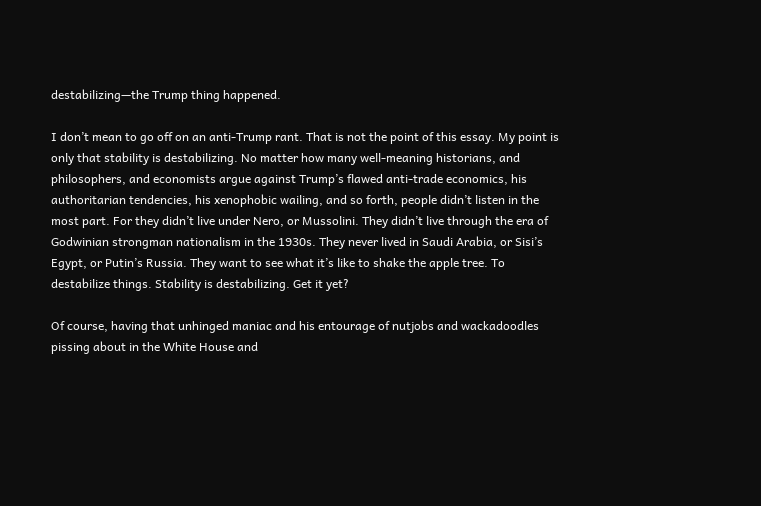destabilizing—the Trump thing happened.

I don’t mean to go off on an anti-Trump rant. That is not the point of this essay. My point is only that stability is destabilizing. No matter how many well-meaning historians, and philosophers, and economists argue against Trump’s flawed anti-trade economics, his authoritarian tendencies, his xenophobic wailing, and so forth, people didn’t listen in the most part. For they didn’t live under Nero, or Mussolini. They didn’t live through the era of Godwinian strongman nationalism in the 1930s. They never lived in Saudi Arabia, or Sisi’s Egypt, or Putin’s Russia. They want to see what it’s like to shake the apple tree. To destabilize things. Stability is destabilizing. Get it yet?

Of course, having that unhinged maniac and his entourage of nutjobs and wackadoodles pissing about in the White House and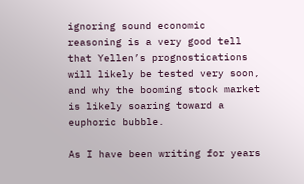ignoring sound economic reasoning is a very good tell that Yellen’s prognostications will likely be tested very soon, and why the booming stock market is likely soaring toward a euphoric bubble.

As I have been writing for years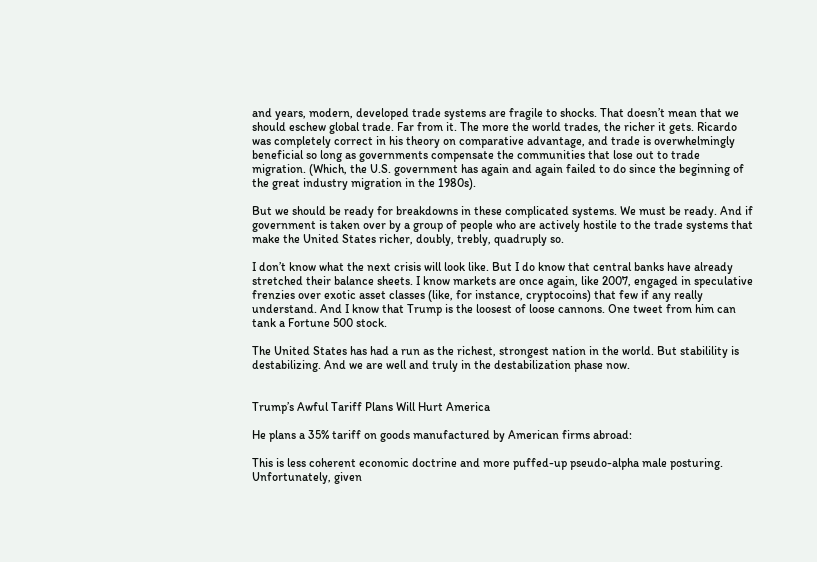and years, modern, developed trade systems are fragile to shocks. That doesn’t mean that we should eschew global trade. Far from it. The more the world trades, the richer it gets. Ricardo was completely correct in his theory on comparative advantage, and trade is overwhelmingly beneficial so long as governments compensate the communities that lose out to trade migration. (Which, the U.S. government has again and again failed to do since the beginning of the great industry migration in the 1980s).

But we should be ready for breakdowns in these complicated systems. We must be ready. And if government is taken over by a group of people who are actively hostile to the trade systems that make the United States richer, doubly, trebly, quadruply so.

I don’t know what the next crisis will look like. But I do know that central banks have already stretched their balance sheets. I know markets are once again, like 2007, engaged in speculative frenzies over exotic asset classes (like, for instance, cryptocoins) that few if any really understand. And I know that Trump is the loosest of loose cannons. One tweet from him can tank a Fortune 500 stock.

The United States has had a run as the richest, strongest nation in the world. But stabilility is destabilizing. And we are well and truly in the destabilization phase now.


Trump’s Awful Tariff Plans Will Hurt America

He plans a 35% tariff on goods manufactured by American firms abroad:

This is less coherent economic doctrine and more puffed-up pseudo-alpha male posturing. Unfortunately, given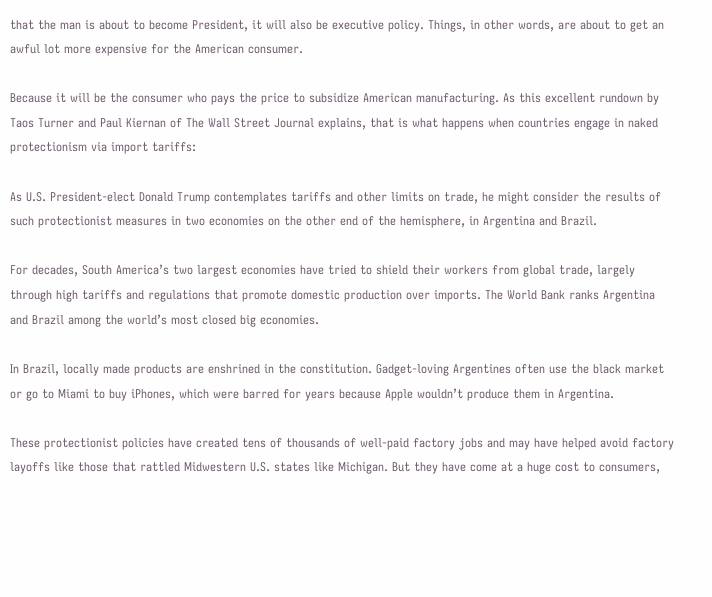that the man is about to become President, it will also be executive policy. Things, in other words, are about to get an awful lot more expensive for the American consumer.

Because it will be the consumer who pays the price to subsidize American manufacturing. As this excellent rundown by Taos Turner and Paul Kiernan of The Wall Street Journal explains, that is what happens when countries engage in naked protectionism via import tariffs:

As U.S. President-elect Donald Trump contemplates tariffs and other limits on trade, he might consider the results of such protectionist measures in two economies on the other end of the hemisphere, in Argentina and Brazil.

For decades, South America’s two largest economies have tried to shield their workers from global trade, largely through high tariffs and regulations that promote domestic production over imports. The World Bank ranks Argentina and Brazil among the world’s most closed big economies.

In Brazil, locally made products are enshrined in the constitution. Gadget-loving Argentines often use the black market or go to Miami to buy iPhones, which were barred for years because Apple wouldn’t produce them in Argentina.

These protectionist policies have created tens of thousands of well-paid factory jobs and may have helped avoid factory layoffs like those that rattled Midwestern U.S. states like Michigan. But they have come at a huge cost to consumers,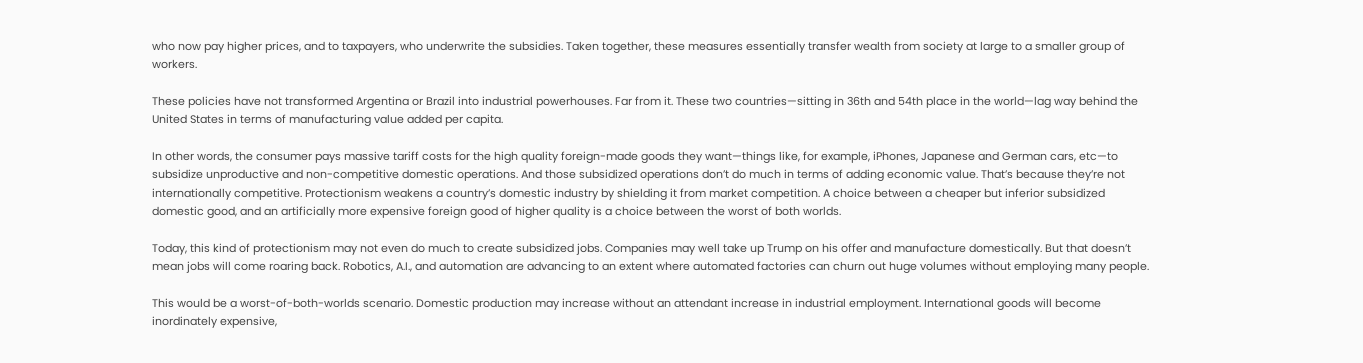who now pay higher prices, and to taxpayers, who underwrite the subsidies. Taken together, these measures essentially transfer wealth from society at large to a smaller group of workers.

These policies have not transformed Argentina or Brazil into industrial powerhouses. Far from it. These two countries—sitting in 36th and 54th place in the world—lag way behind the United States in terms of manufacturing value added per capita.

In other words, the consumer pays massive tariff costs for the high quality foreign-made goods they want—things like, for example, iPhones, Japanese and German cars, etc—to subsidize unproductive and non-competitive domestic operations. And those subsidized operations don’t do much in terms of adding economic value. That’s because they’re not internationally competitive. Protectionism weakens a country’s domestic industry by shielding it from market competition. A choice between a cheaper but inferior subsidized domestic good, and an artificially more expensive foreign good of higher quality is a choice between the worst of both worlds.

Today, this kind of protectionism may not even do much to create subsidized jobs. Companies may well take up Trump on his offer and manufacture domestically. But that doesn’t mean jobs will come roaring back. Robotics, A.I., and automation are advancing to an extent where automated factories can churn out huge volumes without employing many people.

This would be a worst-of-both-worlds scenario. Domestic production may increase without an attendant increase in industrial employment. International goods will become inordinately expensive,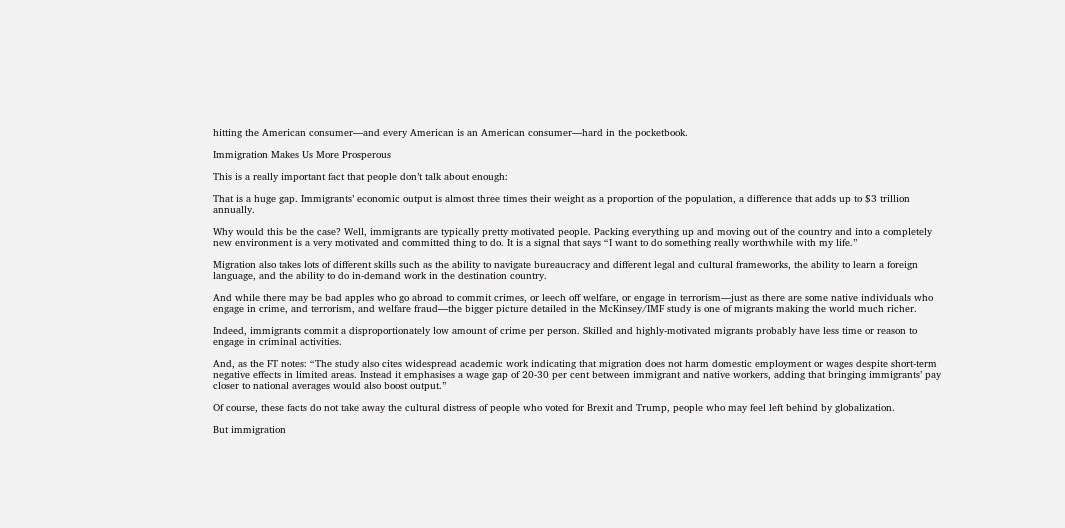hitting the American consumer—and every American is an American consumer—hard in the pocketbook.

Immigration Makes Us More Prosperous

This is a really important fact that people don’t talk about enough:

That is a huge gap. Immigrants’ economic output is almost three times their weight as a proportion of the population, a difference that adds up to $3 trillion annually.

Why would this be the case? Well, immigrants are typically pretty motivated people. Packing everything up and moving out of the country and into a completely new environment is a very motivated and committed thing to do. It is a signal that says “I want to do something really worthwhile with my life.”

Migration also takes lots of different skills such as the ability to navigate bureaucracy and different legal and cultural frameworks, the ability to learn a foreign language, and the ability to do in-demand work in the destination country.

And while there may be bad apples who go abroad to commit crimes, or leech off welfare, or engage in terrorism—just as there are some native individuals who engage in crime, and terrorism, and welfare fraud—the bigger picture detailed in the McKinsey/IMF study is one of migrants making the world much richer.

Indeed, immigrants commit a disproportionately low amount of crime per person. Skilled and highly-motivated migrants probably have less time or reason to engage in criminal activities.

And, as the FT notes: “The study also cites widespread academic work indicating that migration does not harm domestic employment or wages despite short-term negative effects in limited areas. Instead it emphasises a wage gap of 20-30 per cent between immigrant and native workers, adding that bringing immigrants’ pay closer to national averages would also boost output.”

Of course, these facts do not take away the cultural distress of people who voted for Brexit and Trump, people who may feel left behind by globalization.

But immigration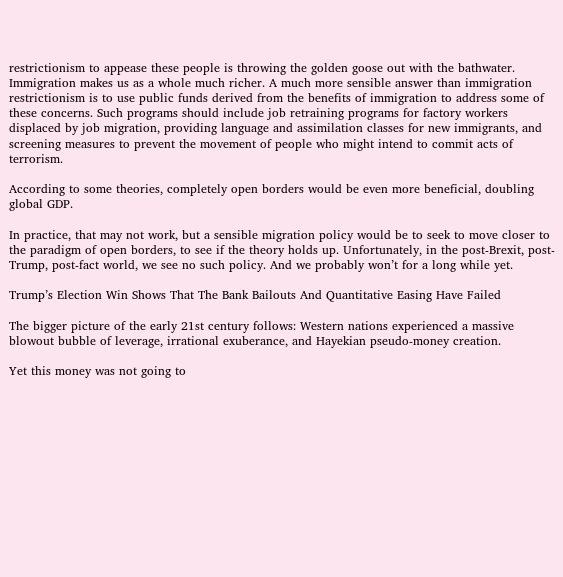restrictionism to appease these people is throwing the golden goose out with the bathwater. Immigration makes us as a whole much richer. A much more sensible answer than immigration restrictionism is to use public funds derived from the benefits of immigration to address some of these concerns. Such programs should include job retraining programs for factory workers displaced by job migration, providing language and assimilation classes for new immigrants, and screening measures to prevent the movement of people who might intend to commit acts of terrorism.

According to some theories, completely open borders would be even more beneficial, doubling global GDP.

In practice, that may not work, but a sensible migration policy would be to seek to move closer to the paradigm of open borders, to see if the theory holds up. Unfortunately, in the post-Brexit, post-Trump, post-fact world, we see no such policy. And we probably won’t for a long while yet.

Trump’s Election Win Shows That The Bank Bailouts And Quantitative Easing Have Failed

The bigger picture of the early 21st century follows: Western nations experienced a massive blowout bubble of leverage, irrational exuberance, and Hayekian pseudo-money creation.

Yet this money was not going to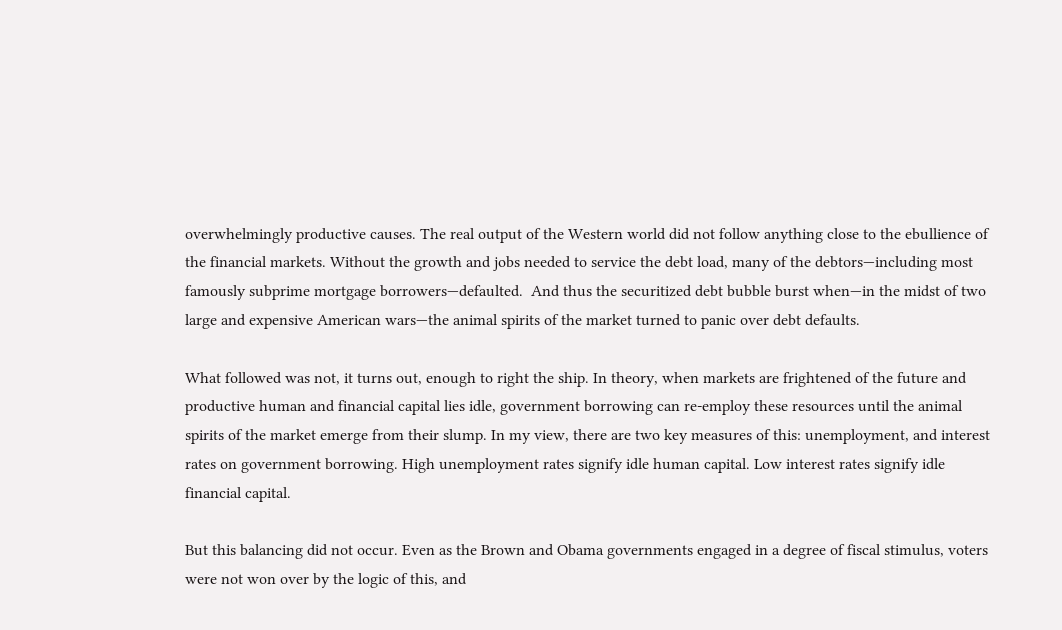overwhelmingly productive causes. The real output of the Western world did not follow anything close to the ebullience of the financial markets. Without the growth and jobs needed to service the debt load, many of the debtors—including most famously subprime mortgage borrowers—defaulted.  And thus the securitized debt bubble burst when—in the midst of two large and expensive American wars—the animal spirits of the market turned to panic over debt defaults.

What followed was not, it turns out, enough to right the ship. In theory, when markets are frightened of the future and productive human and financial capital lies idle, government borrowing can re-employ these resources until the animal spirits of the market emerge from their slump. In my view, there are two key measures of this: unemployment, and interest rates on government borrowing. High unemployment rates signify idle human capital. Low interest rates signify idle financial capital.

But this balancing did not occur. Even as the Brown and Obama governments engaged in a degree of fiscal stimulus, voters were not won over by the logic of this, and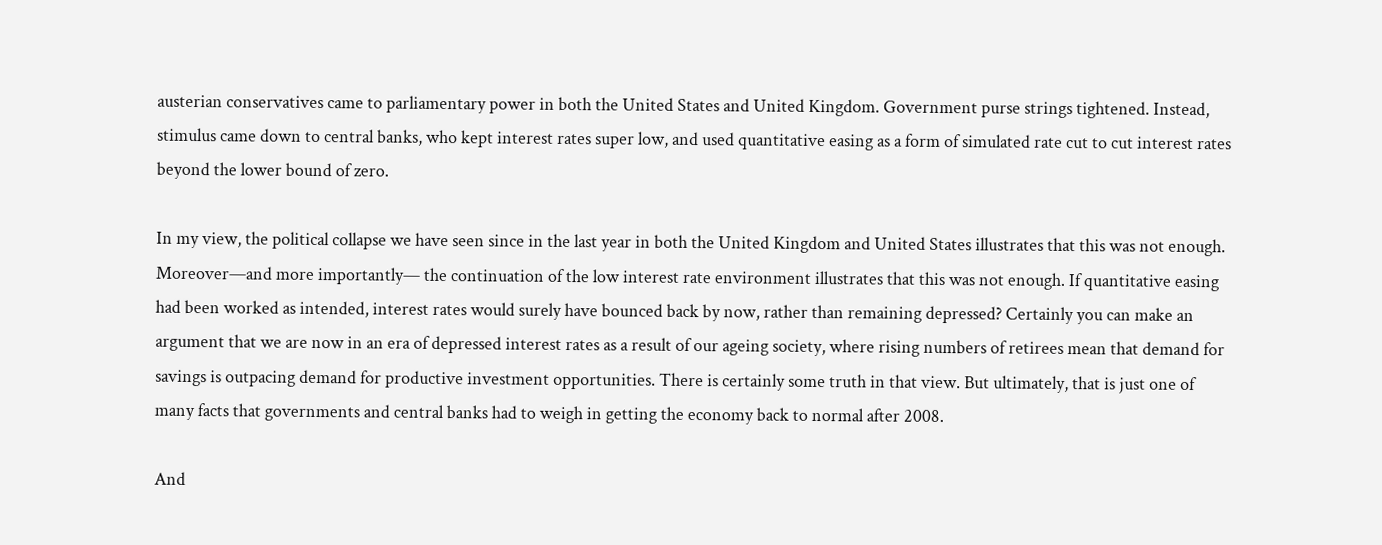austerian conservatives came to parliamentary power in both the United States and United Kingdom. Government purse strings tightened. Instead, stimulus came down to central banks, who kept interest rates super low, and used quantitative easing as a form of simulated rate cut to cut interest rates beyond the lower bound of zero.

In my view, the political collapse we have seen since in the last year in both the United Kingdom and United States illustrates that this was not enough. Moreover—and more importantly— the continuation of the low interest rate environment illustrates that this was not enough. If quantitative easing had been worked as intended, interest rates would surely have bounced back by now, rather than remaining depressed? Certainly you can make an argument that we are now in an era of depressed interest rates as a result of our ageing society, where rising numbers of retirees mean that demand for savings is outpacing demand for productive investment opportunities. There is certainly some truth in that view. But ultimately, that is just one of many facts that governments and central banks had to weigh in getting the economy back to normal after 2008.

And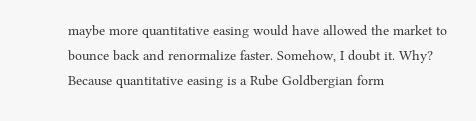maybe more quantitative easing would have allowed the market to bounce back and renormalize faster. Somehow, I doubt it. Why? Because quantitative easing is a Rube Goldbergian form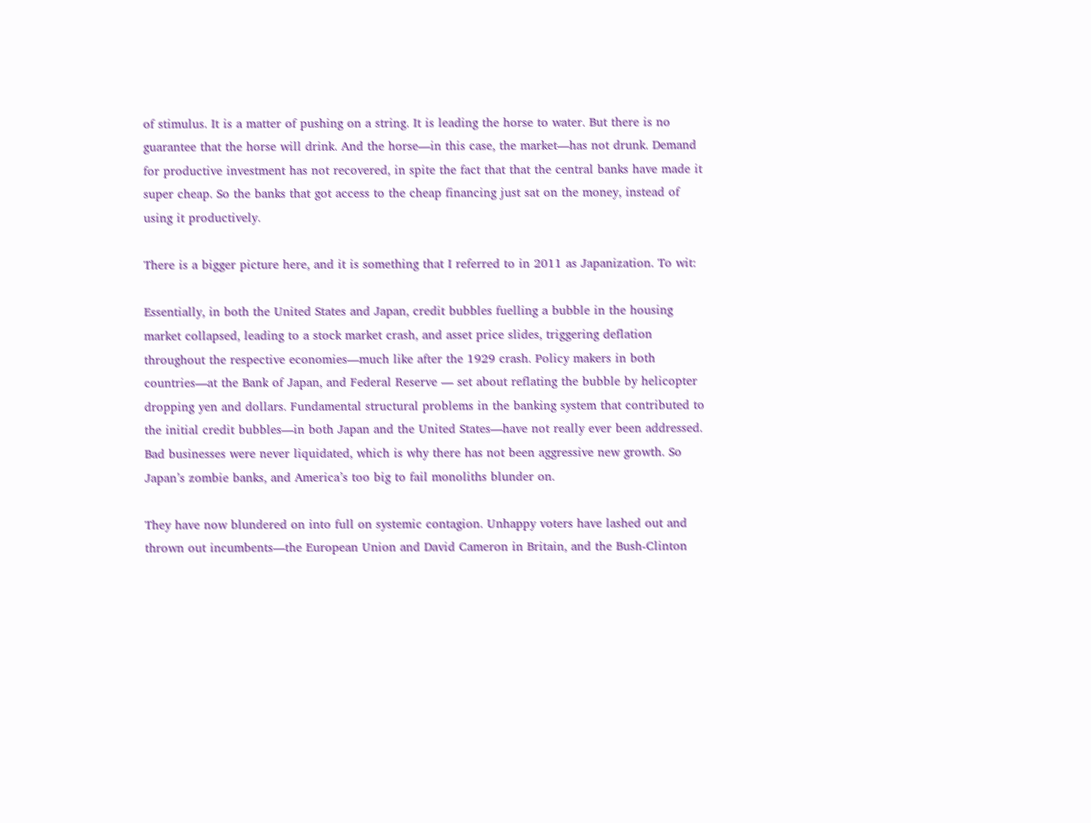of stimulus. It is a matter of pushing on a string. It is leading the horse to water. But there is no guarantee that the horse will drink. And the horse—in this case, the market—has not drunk. Demand for productive investment has not recovered, in spite the fact that that the central banks have made it super cheap. So the banks that got access to the cheap financing just sat on the money, instead of using it productively.

There is a bigger picture here, and it is something that I referred to in 2011 as Japanization. To wit:

Essentially, in both the United States and Japan, credit bubbles fuelling a bubble in the housing market collapsed, leading to a stock market crash, and asset price slides, triggering deflation throughout the respective economies—much like after the 1929 crash. Policy makers in both countries—at the Bank of Japan, and Federal Reserve — set about reflating the bubble by helicopter dropping yen and dollars. Fundamental structural problems in the banking system that contributed to the initial credit bubbles—in both Japan and the United States—have not really ever been addressed. Bad businesses were never liquidated, which is why there has not been aggressive new growth. So Japan’s zombie banks, and America’s too big to fail monoliths blunder on.

They have now blundered on into full on systemic contagion. Unhappy voters have lashed out and thrown out incumbents—the European Union and David Cameron in Britain, and the Bush-Clinton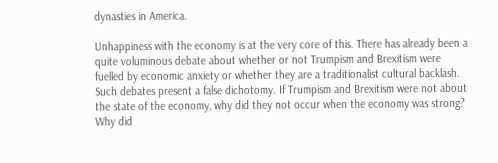dynasties in America.

Unhappiness with the economy is at the very core of this. There has already been a quite voluminous debate about whether or not Trumpism and Brexitism were fuelled by economic anxiety or whether they are a traditionalist cultural backlash. Such debates present a false dichotomy. If Trumpism and Brexitism were not about the state of the economy, why did they not occur when the economy was strong? Why did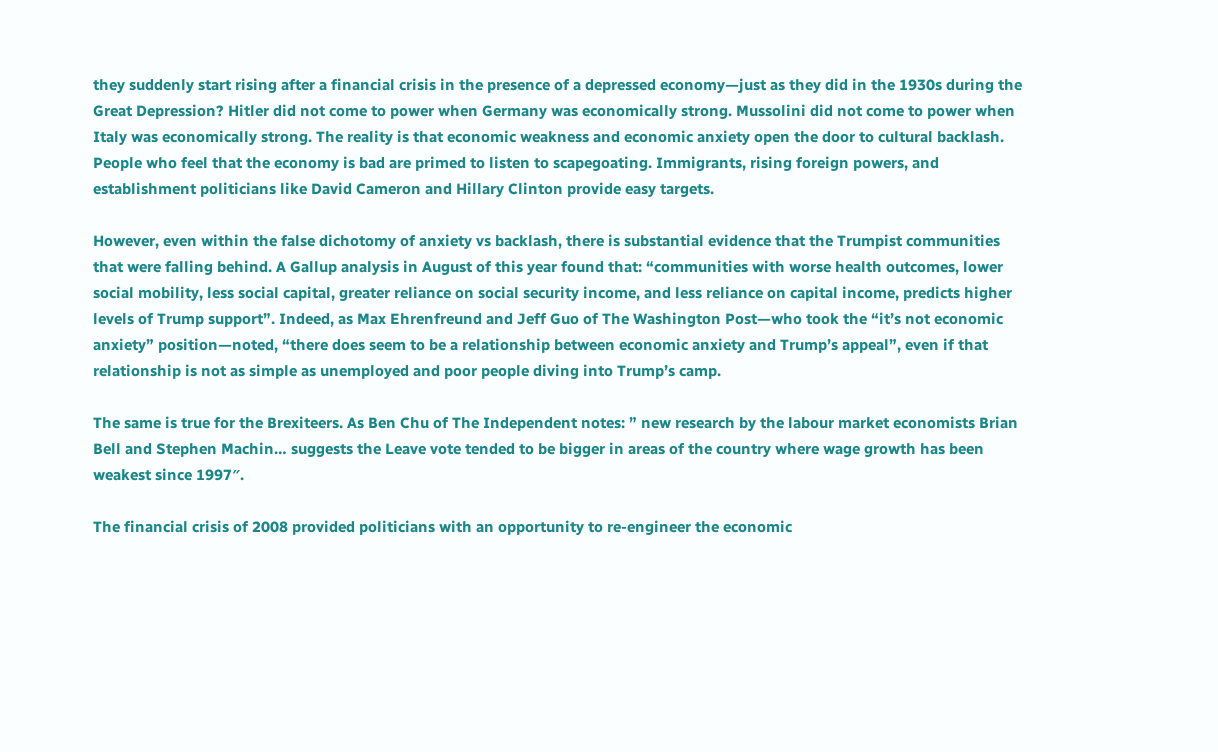they suddenly start rising after a financial crisis in the presence of a depressed economy—just as they did in the 1930s during the Great Depression? Hitler did not come to power when Germany was economically strong. Mussolini did not come to power when Italy was economically strong. The reality is that economic weakness and economic anxiety open the door to cultural backlash. People who feel that the economy is bad are primed to listen to scapegoating. Immigrants, rising foreign powers, and establishment politicians like David Cameron and Hillary Clinton provide easy targets.

However, even within the false dichotomy of anxiety vs backlash, there is substantial evidence that the Trumpist communities that were falling behind. A Gallup analysis in August of this year found that: “communities with worse health outcomes, lower social mobility, less social capital, greater reliance on social security income, and less reliance on capital income, predicts higher levels of Trump support”. Indeed, as Max Ehrenfreund and Jeff Guo of The Washington Post—who took the “it’s not economic anxiety” position—noted, “there does seem to be a relationship between economic anxiety and Trump’s appeal”, even if that relationship is not as simple as unemployed and poor people diving into Trump’s camp.

The same is true for the Brexiteers. As Ben Chu of The Independent notes: ” new research by the labour market economists Brian Bell and Stephen Machin… suggests the Leave vote tended to be bigger in areas of the country where wage growth has been weakest since 1997″.

The financial crisis of 2008 provided politicians with an opportunity to re-engineer the economic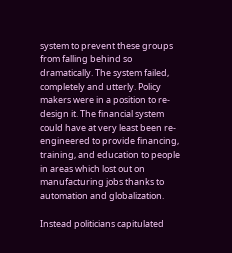system to prevent these groups from falling behind so dramatically. The system failed, completely and utterly. Policy makers were in a position to re-design it. The financial system could have at very least been re-engineered to provide financing, training, and education to people in areas which lost out on manufacturing jobs thanks to automation and globalization.

Instead politicians capitulated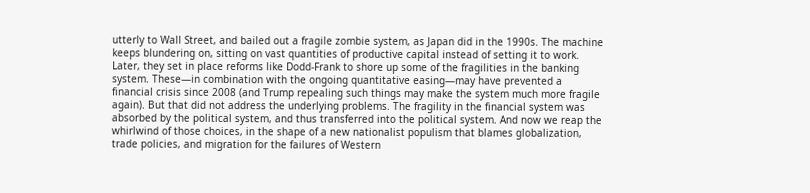utterly to Wall Street, and bailed out a fragile zombie system, as Japan did in the 1990s. The machine keeps blundering on, sitting on vast quantities of productive capital instead of setting it to work. Later, they set in place reforms like Dodd-Frank to shore up some of the fragilities in the banking system. These—in combination with the ongoing quantitative easing—may have prevented a financial crisis since 2008 (and Trump repealing such things may make the system much more fragile again). But that did not address the underlying problems. The fragility in the financial system was absorbed by the political system, and thus transferred into the political system. And now we reap the whirlwind of those choices, in the shape of a new nationalist populism that blames globalization, trade policies, and migration for the failures of Western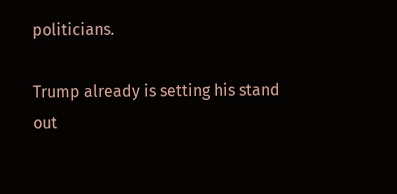politicians.

Trump already is setting his stand out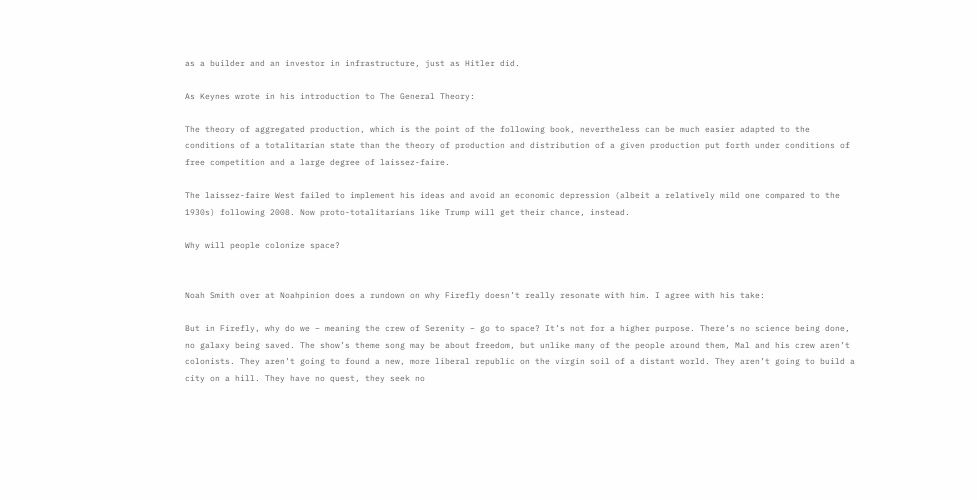as a builder and an investor in infrastructure, just as Hitler did.

As Keynes wrote in his introduction to The General Theory:

The theory of aggregated production, which is the point of the following book, nevertheless can be much easier adapted to the conditions of a totalitarian state than the theory of production and distribution of a given production put forth under conditions of free competition and a large degree of laissez-faire.

The laissez-faire West failed to implement his ideas and avoid an economic depression (albeit a relatively mild one compared to the 1930s) following 2008. Now proto-totalitarians like Trump will get their chance, instead.

Why will people colonize space?


Noah Smith over at Noahpinion does a rundown on why Firefly doesn’t really resonate with him. I agree with his take:

But in Firefly, why do we – meaning the crew of Serenity – go to space? It’s not for a higher purpose. There’s no science being done, no galaxy being saved. The show’s theme song may be about freedom, but unlike many of the people around them, Mal and his crew aren’t colonists. They aren’t going to found a new, more liberal republic on the virgin soil of a distant world. They aren’t going to build a city on a hill. They have no quest, they seek no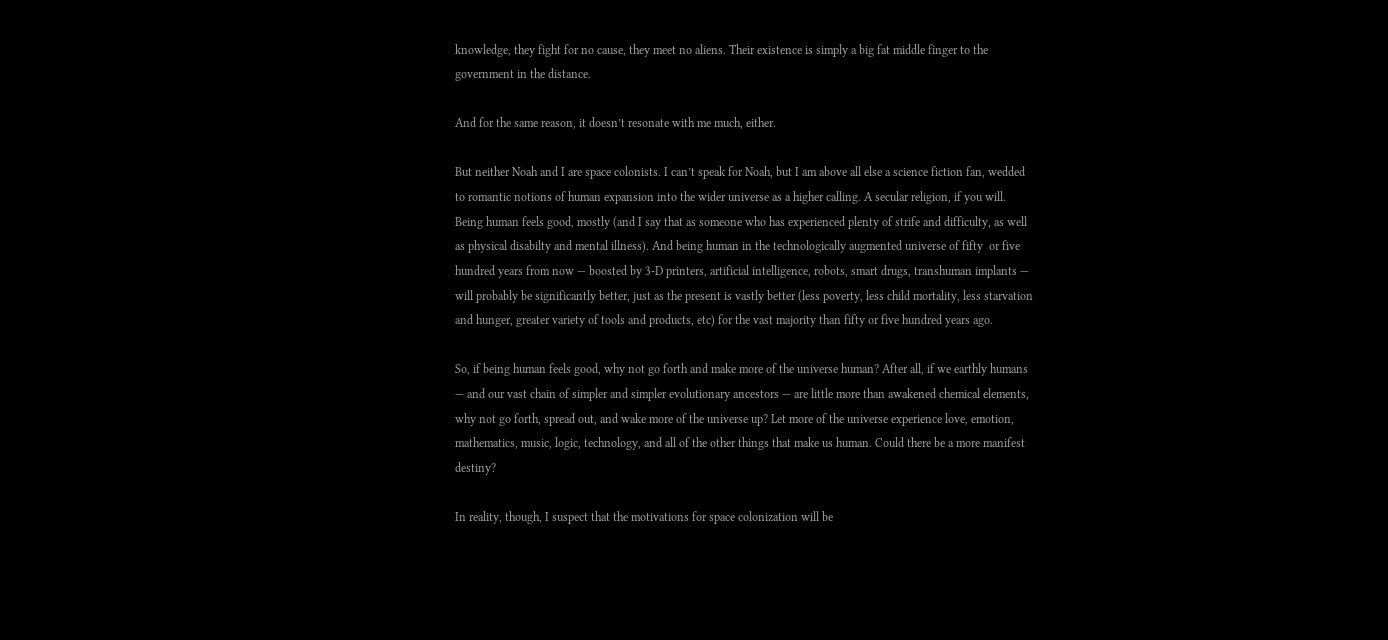knowledge, they fight for no cause, they meet no aliens. Their existence is simply a big fat middle finger to the government in the distance.

And for the same reason, it doesn’t resonate with me much, either.

But neither Noah and I are space colonists. I can’t speak for Noah, but I am above all else a science fiction fan, wedded to romantic notions of human expansion into the wider universe as a higher calling. A secular religion, if you will. Being human feels good, mostly (and I say that as someone who has experienced plenty of strife and difficulty, as well as physical disabilty and mental illness). And being human in the technologically augmented universe of fifty  or five hundred years from now — boosted by 3-D printers, artificial intelligence, robots, smart drugs, transhuman implants — will probably be significantly better, just as the present is vastly better (less poverty, less child mortality, less starvation and hunger, greater variety of tools and products, etc) for the vast majority than fifty or five hundred years ago.

So, if being human feels good, why not go forth and make more of the universe human? After all, if we earthly humans — and our vast chain of simpler and simpler evolutionary ancestors — are little more than awakened chemical elements, why not go forth, spread out, and wake more of the universe up? Let more of the universe experience love, emotion, mathematics, music, logic, technology, and all of the other things that make us human. Could there be a more manifest destiny?

In reality, though, I suspect that the motivations for space colonization will be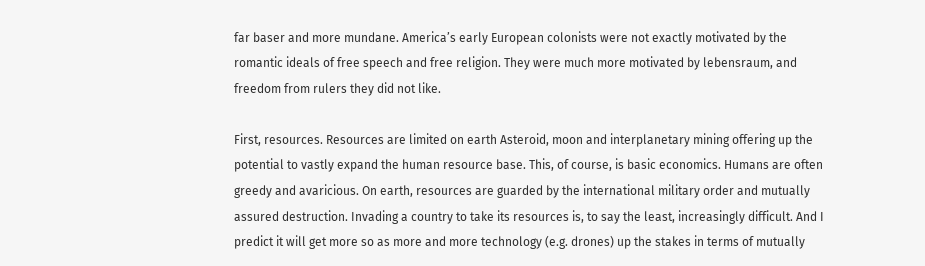far baser and more mundane. America’s early European colonists were not exactly motivated by the romantic ideals of free speech and free religion. They were much more motivated by lebensraum, and freedom from rulers they did not like.

First, resources. Resources are limited on earth Asteroid, moon and interplanetary mining offering up the potential to vastly expand the human resource base. This, of course, is basic economics. Humans are often greedy and avaricious. On earth, resources are guarded by the international military order and mutually assured destruction. Invading a country to take its resources is, to say the least, increasingly difficult. And I predict it will get more so as more and more technology (e.g. drones) up the stakes in terms of mutually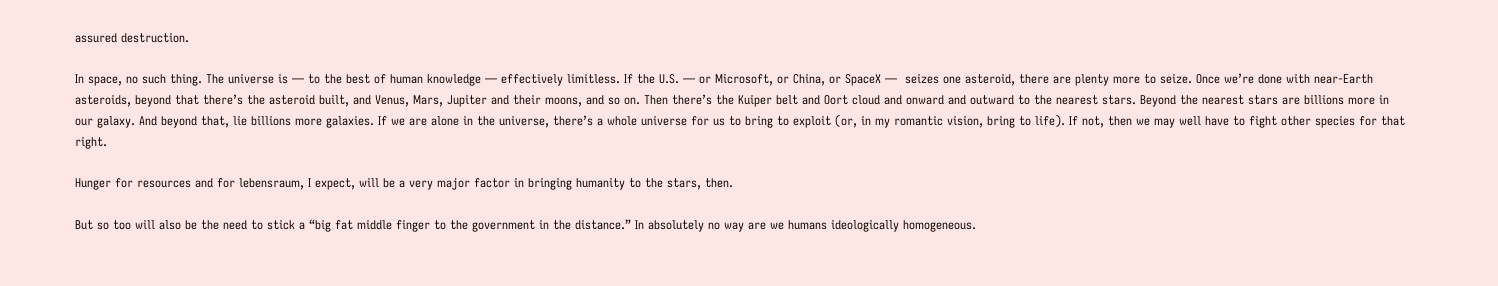assured destruction.

In space, no such thing. The universe is — to the best of human knowledge — effectively limitless. If the U.S. — or Microsoft, or China, or SpaceX —  seizes one asteroid, there are plenty more to seize. Once we’re done with near-Earth asteroids, beyond that there’s the asteroid built, and Venus, Mars, Jupiter and their moons, and so on. Then there’s the Kuiper belt and Oort cloud and onward and outward to the nearest stars. Beyond the nearest stars are billions more in our galaxy. And beyond that, lie billions more galaxies. If we are alone in the universe, there’s a whole universe for us to bring to exploit (or, in my romantic vision, bring to life). If not, then we may well have to fight other species for that right.

Hunger for resources and for lebensraum, I expect, will be a very major factor in bringing humanity to the stars, then.

But so too will also be the need to stick a “big fat middle finger to the government in the distance.” In absolutely no way are we humans ideologically homogeneous.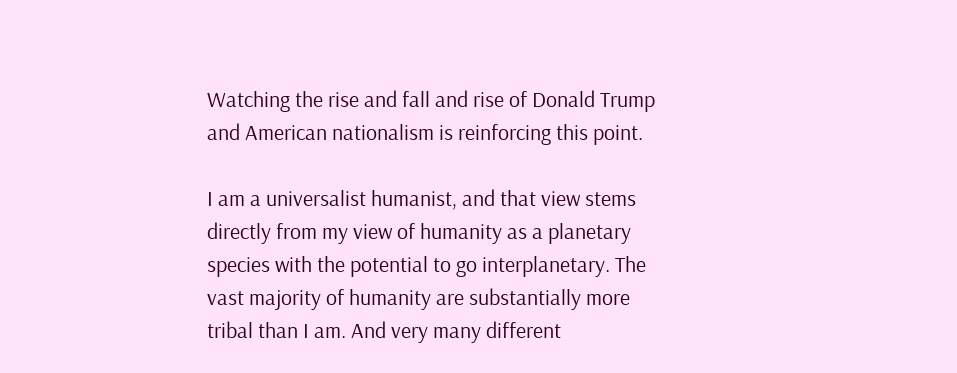Watching the rise and fall and rise of Donald Trump and American nationalism is reinforcing this point.

I am a universalist humanist, and that view stems directly from my view of humanity as a planetary species with the potential to go interplanetary. The vast majority of humanity are substantially more tribal than I am. And very many different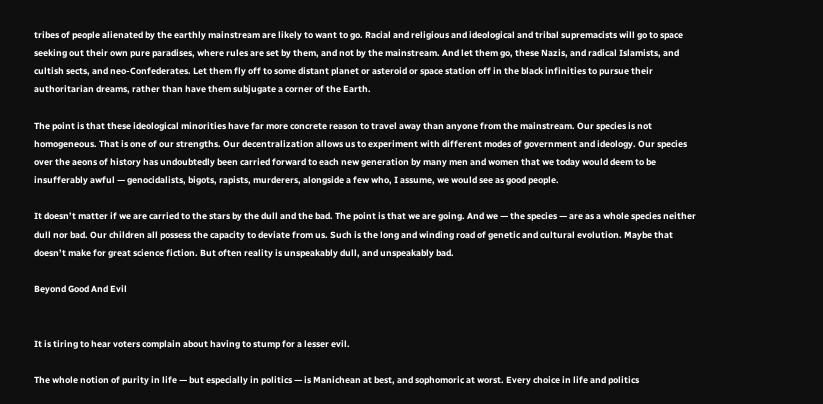tribes of people alienated by the earthly mainstream are likely to want to go. Racial and religious and ideological and tribal supremacists will go to space seeking out their own pure paradises, where rules are set by them, and not by the mainstream. And let them go, these Nazis, and radical Islamists, and cultish sects, and neo-Confederates. Let them fly off to some distant planet or asteroid or space station off in the black infinities to pursue their authoritarian dreams, rather than have them subjugate a corner of the Earth.

The point is that these ideological minorities have far more concrete reason to travel away than anyone from the mainstream. Our species is not homogeneous. That is one of our strengths. Our decentralization allows us to experiment with different modes of government and ideology. Our species over the aeons of history has undoubtedly been carried forward to each new generation by many men and women that we today would deem to be insufferably awful — genocidalists, bigots, rapists, murderers, alongside a few who, I assume, we would see as good people.

It doesn’t matter if we are carried to the stars by the dull and the bad. The point is that we are going. And we — the species — are as a whole species neither dull nor bad. Our children all possess the capacity to deviate from us. Such is the long and winding road of genetic and cultural evolution. Maybe that doesn’t make for great science fiction. But often reality is unspeakably dull, and unspeakably bad.

Beyond Good And Evil


It is tiring to hear voters complain about having to stump for a lesser evil.

The whole notion of purity in life — but especially in politics — is Manichean at best, and sophomoric at worst. Every choice in life and politics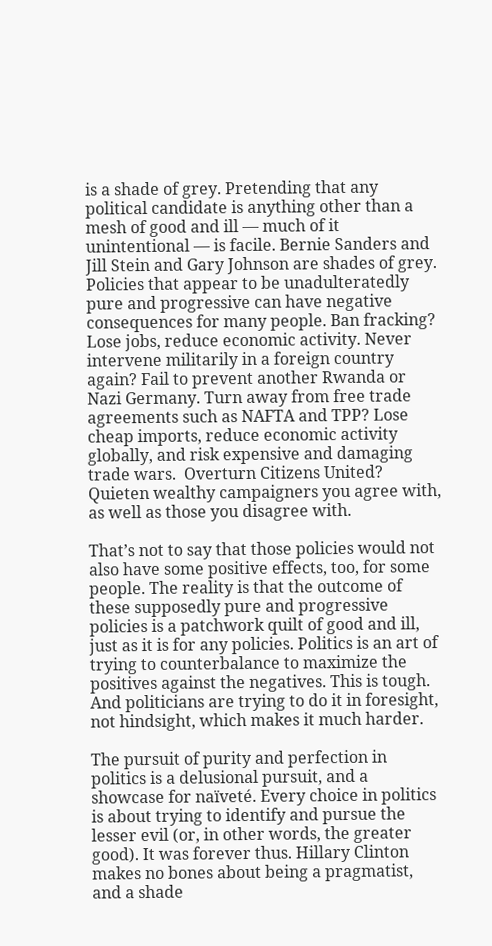is a shade of grey. Pretending that any political candidate is anything other than a mesh of good and ill — much of it unintentional — is facile. Bernie Sanders and Jill Stein and Gary Johnson are shades of grey. Policies that appear to be unadulteratedly pure and progressive can have negative consequences for many people. Ban fracking? Lose jobs, reduce economic activity. Never intervene militarily in a foreign country again? Fail to prevent another Rwanda or Nazi Germany. Turn away from free trade agreements such as NAFTA and TPP? Lose cheap imports, reduce economic activity globally, and risk expensive and damaging trade wars.  Overturn Citizens United? Quieten wealthy campaigners you agree with, as well as those you disagree with.

That’s not to say that those policies would not also have some positive effects, too, for some people. The reality is that the outcome of these supposedly pure and progressive policies is a patchwork quilt of good and ill, just as it is for any policies. Politics is an art of trying to counterbalance to maximize the positives against the negatives. This is tough. And politicians are trying to do it in foresight, not hindsight, which makes it much harder.

The pursuit of purity and perfection in politics is a delusional pursuit, and a showcase for naïveté. Every choice in politics is about trying to identify and pursue the lesser evil (or, in other words, the greater good). It was forever thus. Hillary Clinton makes no bones about being a pragmatist, and a shade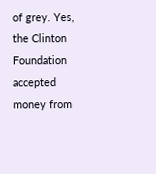of grey. Yes, the Clinton Foundation accepted money from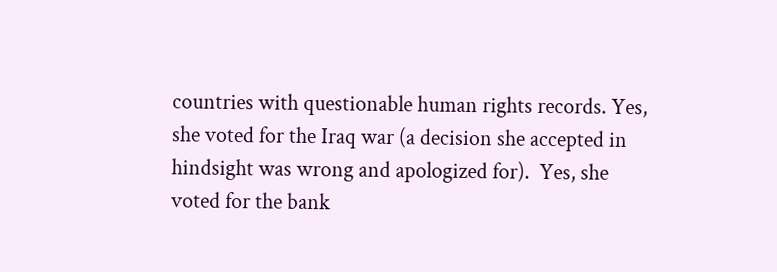countries with questionable human rights records. Yes, she voted for the Iraq war (a decision she accepted in hindsight was wrong and apologized for).  Yes, she voted for the bank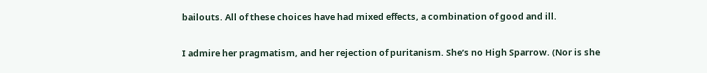bailouts. All of these choices have had mixed effects, a combination of good and ill.

I admire her pragmatism, and her rejection of puritanism. She’s no High Sparrow. (Nor is she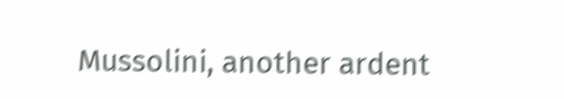Mussolini, another ardent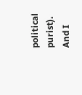political purist). And I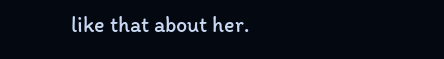like that about her.